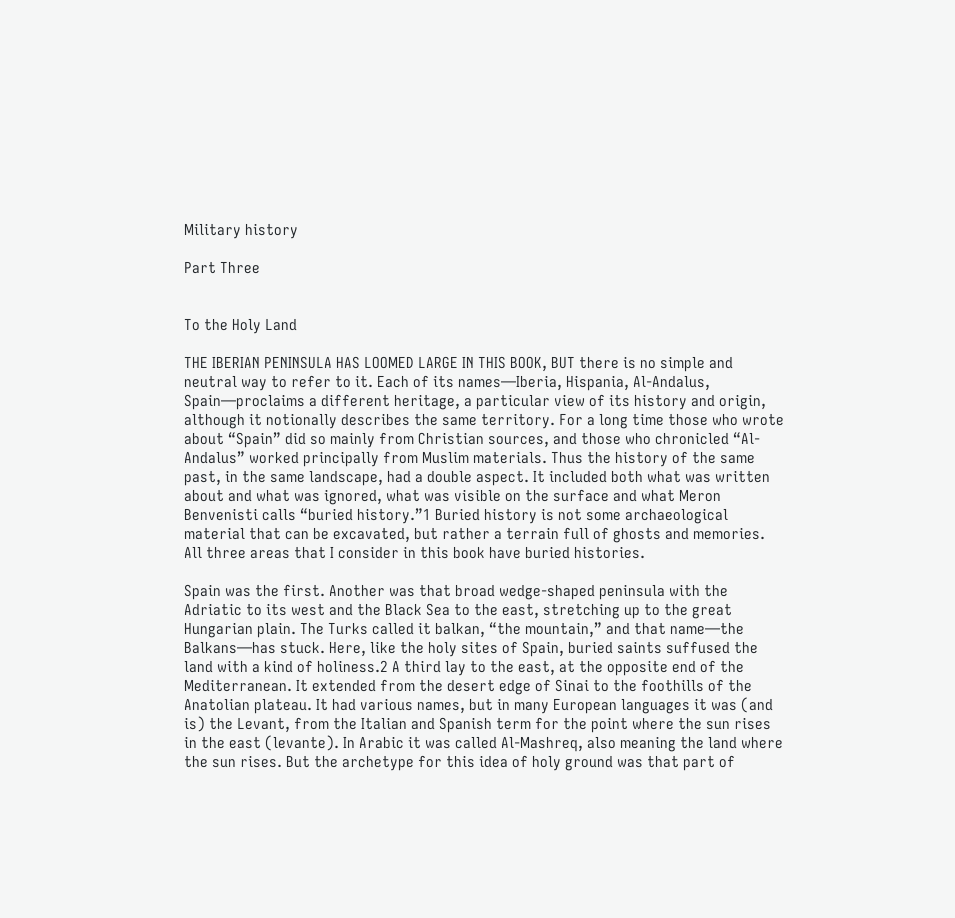Military history

Part Three


To the Holy Land

THE IBERIAN PENINSULA HAS LOOMED LARGE IN THIS BOOK, BUT there is no simple and neutral way to refer to it. Each of its names—Iberia, Hispania, Al-Andalus, Spain—proclaims a different heritage, a particular view of its history and origin, although it notionally describes the same territory. For a long time those who wrote about “Spain” did so mainly from Christian sources, and those who chronicled “Al-Andalus” worked principally from Muslim materials. Thus the history of the same past, in the same landscape, had a double aspect. It included both what was written about and what was ignored, what was visible on the surface and what Meron Benvenisti calls “buried history.”1 Buried history is not some archaeological material that can be excavated, but rather a terrain full of ghosts and memories. All three areas that I consider in this book have buried histories.

Spain was the first. Another was that broad wedge-shaped peninsula with the Adriatic to its west and the Black Sea to the east, stretching up to the great Hungarian plain. The Turks called it balkan, “the mountain,” and that name—the Balkans—has stuck. Here, like the holy sites of Spain, buried saints suffused the land with a kind of holiness.2 A third lay to the east, at the opposite end of the Mediterranean. It extended from the desert edge of Sinai to the foothills of the Anatolian plateau. It had various names, but in many European languages it was (and is) the Levant, from the Italian and Spanish term for the point where the sun rises in the east (levante). In Arabic it was called Al-Mashreq, also meaning the land where the sun rises. But the archetype for this idea of holy ground was that part of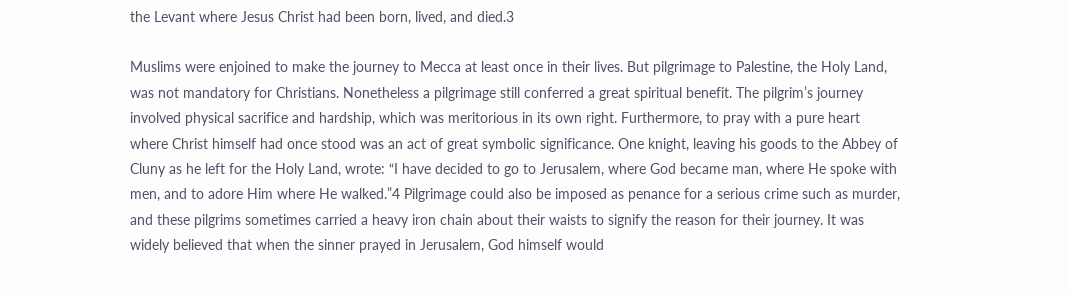the Levant where Jesus Christ had been born, lived, and died.3

Muslims were enjoined to make the journey to Mecca at least once in their lives. But pilgrimage to Palestine, the Holy Land, was not mandatory for Christians. Nonetheless a pilgrimage still conferred a great spiritual benefit. The pilgrim’s journey involved physical sacrifice and hardship, which was meritorious in its own right. Furthermore, to pray with a pure heart where Christ himself had once stood was an act of great symbolic significance. One knight, leaving his goods to the Abbey of Cluny as he left for the Holy Land, wrote: “I have decided to go to Jerusalem, where God became man, where He spoke with men, and to adore Him where He walked.”4 Pilgrimage could also be imposed as penance for a serious crime such as murder, and these pilgrims sometimes carried a heavy iron chain about their waists to signify the reason for their journey. It was widely believed that when the sinner prayed in Jerusalem, God himself would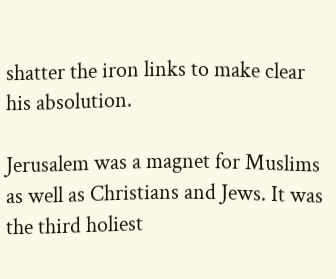shatter the iron links to make clear his absolution.

Jerusalem was a magnet for Muslims as well as Christians and Jews. It was the third holiest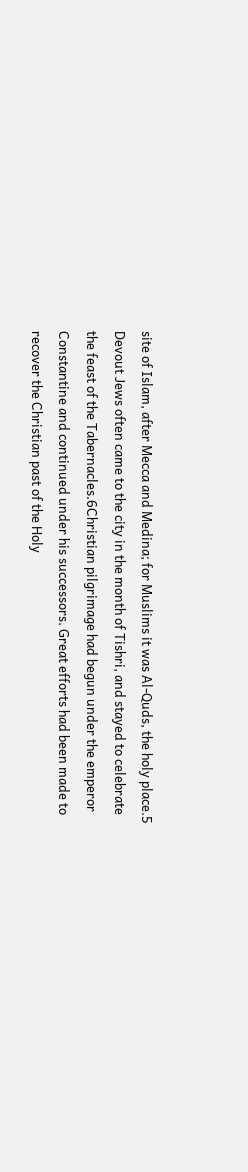site of Islam, after Mecca and Medina; for Muslims it was Al-Quds, the holy place.5 Devout Jews often came to the city in the month of Tishri, and stayed to celebrate the feast of the Tabernacles.6Christian pilgrimage had begun under the emperor Constantine and continued under his successors. Great efforts had been made to recover the Christian past of the Holy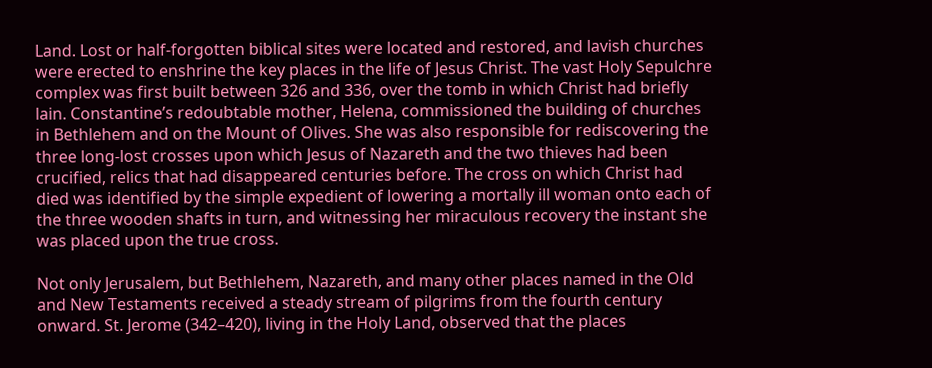Land. Lost or half-forgotten biblical sites were located and restored, and lavish churches were erected to enshrine the key places in the life of Jesus Christ. The vast Holy Sepulchre complex was first built between 326 and 336, over the tomb in which Christ had briefly lain. Constantine’s redoubtable mother, Helena, commissioned the building of churches in Bethlehem and on the Mount of Olives. She was also responsible for rediscovering the three long-lost crosses upon which Jesus of Nazareth and the two thieves had been crucified, relics that had disappeared centuries before. The cross on which Christ had died was identified by the simple expedient of lowering a mortally ill woman onto each of the three wooden shafts in turn, and witnessing her miraculous recovery the instant she was placed upon the true cross.

Not only Jerusalem, but Bethlehem, Nazareth, and many other places named in the Old and New Testaments received a steady stream of pilgrims from the fourth century onward. St. Jerome (342–420), living in the Holy Land, observed that the places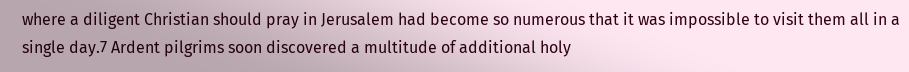where a diligent Christian should pray in Jerusalem had become so numerous that it was impossible to visit them all in a single day.7 Ardent pilgrims soon discovered a multitude of additional holy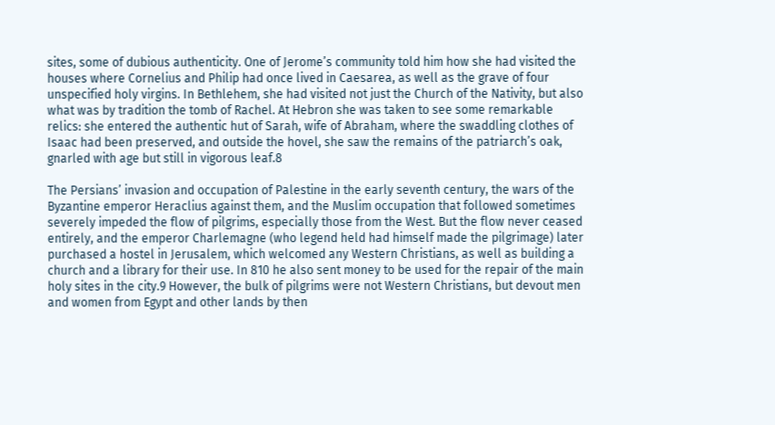sites, some of dubious authenticity. One of Jerome’s community told him how she had visited the houses where Cornelius and Philip had once lived in Caesarea, as well as the grave of four unspecified holy virgins. In Bethlehem, she had visited not just the Church of the Nativity, but also what was by tradition the tomb of Rachel. At Hebron she was taken to see some remarkable relics: she entered the authentic hut of Sarah, wife of Abraham, where the swaddling clothes of Isaac had been preserved, and outside the hovel, she saw the remains of the patriarch’s oak, gnarled with age but still in vigorous leaf.8

The Persians’ invasion and occupation of Palestine in the early seventh century, the wars of the Byzantine emperor Heraclius against them, and the Muslim occupation that followed sometimes severely impeded the flow of pilgrims, especially those from the West. But the flow never ceased entirely, and the emperor Charlemagne (who legend held had himself made the pilgrimage) later purchased a hostel in Jerusalem, which welcomed any Western Christians, as well as building a church and a library for their use. In 810 he also sent money to be used for the repair of the main holy sites in the city.9 However, the bulk of pilgrims were not Western Christians, but devout men and women from Egypt and other lands by then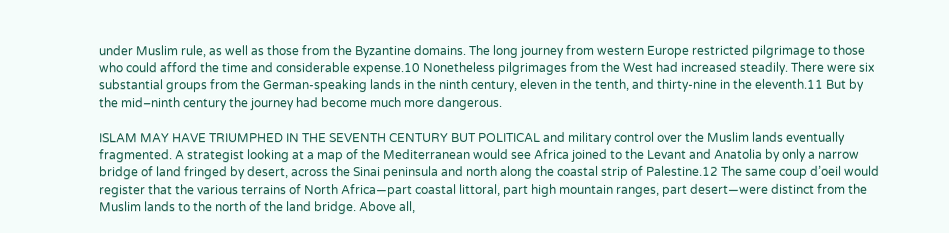under Muslim rule, as well as those from the Byzantine domains. The long journey from western Europe restricted pilgrimage to those who could afford the time and considerable expense.10 Nonetheless pilgrimages from the West had increased steadily. There were six substantial groups from the German-speaking lands in the ninth century, eleven in the tenth, and thirty-nine in the eleventh.11 But by the mid–ninth century the journey had become much more dangerous.

ISLAM MAY HAVE TRIUMPHED IN THE SEVENTH CENTURY BUT POLITICAL and military control over the Muslim lands eventually fragmented. A strategist looking at a map of the Mediterranean would see Africa joined to the Levant and Anatolia by only a narrow bridge of land fringed by desert, across the Sinai peninsula and north along the coastal strip of Palestine.12 The same coup d’oeil would register that the various terrains of North Africa—part coastal littoral, part high mountain ranges, part desert—were distinct from the Muslim lands to the north of the land bridge. Above all,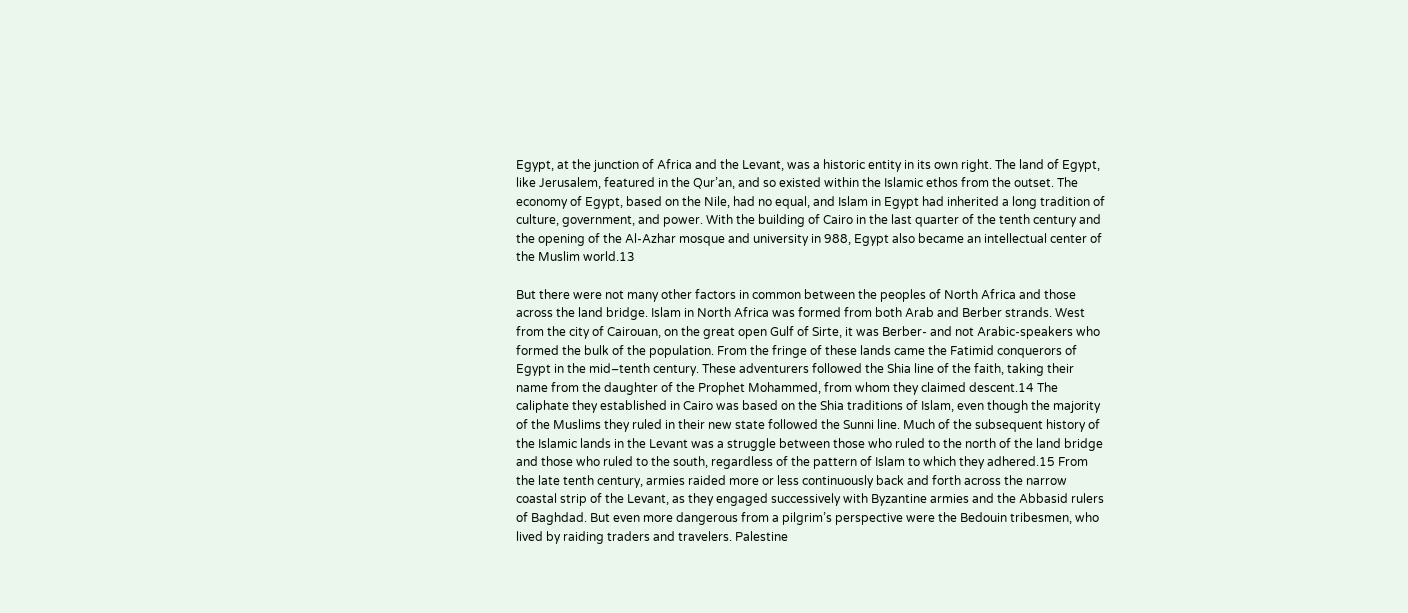Egypt, at the junction of Africa and the Levant, was a historic entity in its own right. The land of Egypt, like Jerusalem, featured in the Qur’an, and so existed within the Islamic ethos from the outset. The economy of Egypt, based on the Nile, had no equal, and Islam in Egypt had inherited a long tradition of culture, government, and power. With the building of Cairo in the last quarter of the tenth century and the opening of the Al-Azhar mosque and university in 988, Egypt also became an intellectual center of the Muslim world.13

But there were not many other factors in common between the peoples of North Africa and those across the land bridge. Islam in North Africa was formed from both Arab and Berber strands. West from the city of Cairouan, on the great open Gulf of Sirte, it was Berber- and not Arabic-speakers who formed the bulk of the population. From the fringe of these lands came the Fatimid conquerors of Egypt in the mid–tenth century. These adventurers followed the Shia line of the faith, taking their name from the daughter of the Prophet Mohammed, from whom they claimed descent.14 The caliphate they established in Cairo was based on the Shia traditions of Islam, even though the majority of the Muslims they ruled in their new state followed the Sunni line. Much of the subsequent history of the Islamic lands in the Levant was a struggle between those who ruled to the north of the land bridge and those who ruled to the south, regardless of the pattern of Islam to which they adhered.15 From the late tenth century, armies raided more or less continuously back and forth across the narrow coastal strip of the Levant, as they engaged successively with Byzantine armies and the Abbasid rulers of Baghdad. But even more dangerous from a pilgrim’s perspective were the Bedouin tribesmen, who lived by raiding traders and travelers. Palestine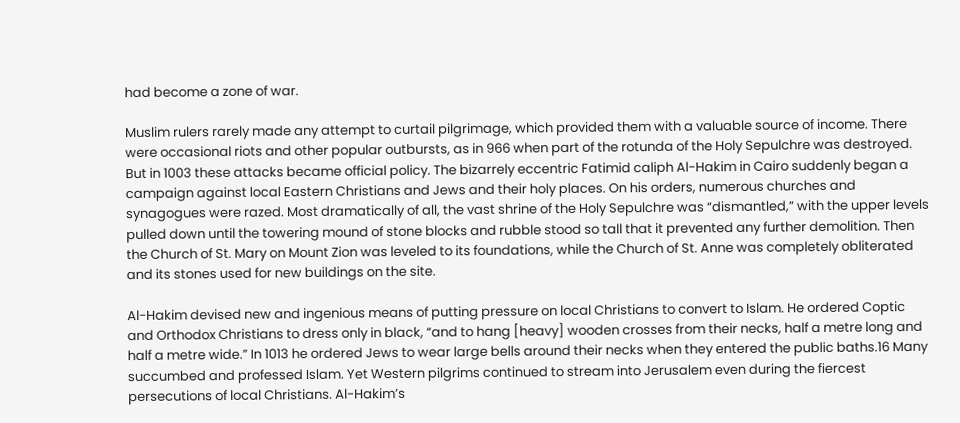had become a zone of war.

Muslim rulers rarely made any attempt to curtail pilgrimage, which provided them with a valuable source of income. There were occasional riots and other popular outbursts, as in 966 when part of the rotunda of the Holy Sepulchre was destroyed. But in 1003 these attacks became official policy. The bizarrely eccentric Fatimid caliph Al-Hakim in Cairo suddenly began a campaign against local Eastern Christians and Jews and their holy places. On his orders, numerous churches and synagogues were razed. Most dramatically of all, the vast shrine of the Holy Sepulchre was “dismantled,” with the upper levels pulled down until the towering mound of stone blocks and rubble stood so tall that it prevented any further demolition. Then the Church of St. Mary on Mount Zion was leveled to its foundations, while the Church of St. Anne was completely obliterated and its stones used for new buildings on the site.

Al-Hakim devised new and ingenious means of putting pressure on local Christians to convert to Islam. He ordered Coptic and Orthodox Christians to dress only in black, “and to hang [heavy] wooden crosses from their necks, half a metre long and half a metre wide.” In 1013 he ordered Jews to wear large bells around their necks when they entered the public baths.16 Many succumbed and professed Islam. Yet Western pilgrims continued to stream into Jerusalem even during the fiercest persecutions of local Christians. Al-Hakim’s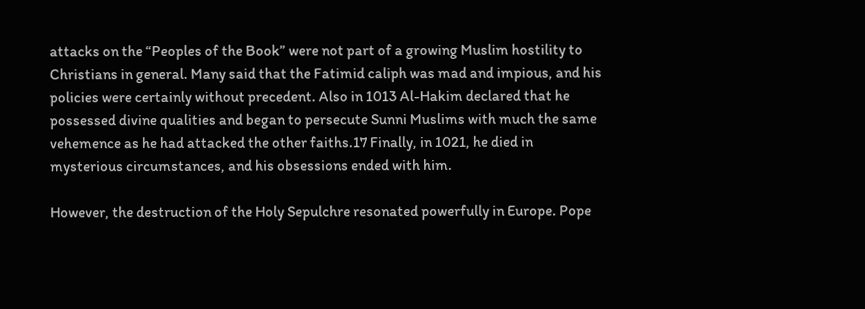attacks on the “Peoples of the Book” were not part of a growing Muslim hostility to Christians in general. Many said that the Fatimid caliph was mad and impious, and his policies were certainly without precedent. Also in 1013 Al-Hakim declared that he possessed divine qualities and began to persecute Sunni Muslims with much the same vehemence as he had attacked the other faiths.17 Finally, in 1021, he died in mysterious circumstances, and his obsessions ended with him.

However, the destruction of the Holy Sepulchre resonated powerfully in Europe. Pope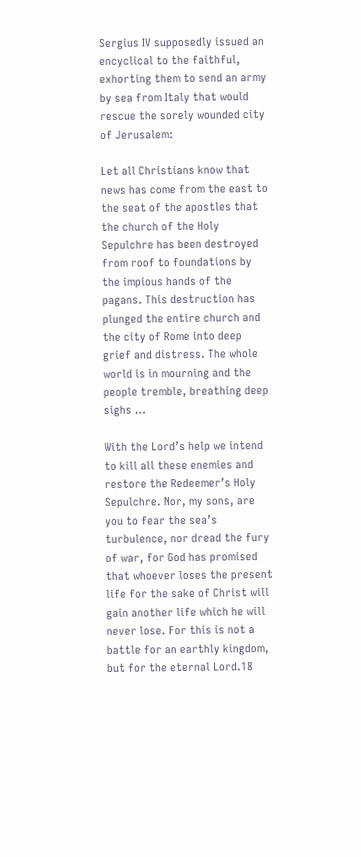Sergius IV supposedly issued an encyclical to the faithful, exhorting them to send an army by sea from Italy that would rescue the sorely wounded city of Jerusalem:

Let all Christians know that news has come from the east to the seat of the apostles that the church of the Holy Sepulchre has been destroyed from roof to foundations by the impious hands of the pagans. This destruction has plunged the entire church and the city of Rome into deep grief and distress. The whole world is in mourning and the people tremble, breathing deep sighs …

With the Lord’s help we intend to kill all these enemies and restore the Redeemer’s Holy Sepulchre. Nor, my sons, are you to fear the sea’s turbulence, nor dread the fury of war, for God has promised that whoever loses the present life for the sake of Christ will gain another life which he will never lose. For this is not a battle for an earthly kingdom, but for the eternal Lord.18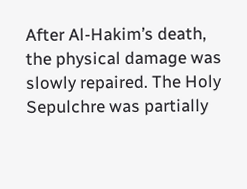After Al-Hakim’s death, the physical damage was slowly repaired. The Holy Sepulchre was partially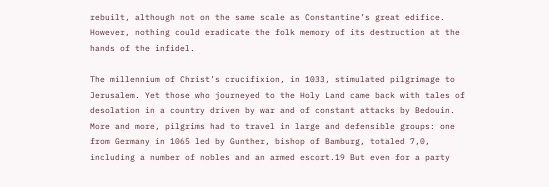rebuilt, although not on the same scale as Constantine’s great edifice. However, nothing could eradicate the folk memory of its destruction at the hands of the infidel.

The millennium of Christ’s crucifixion, in 1033, stimulated pilgrimage to Jerusalem. Yet those who journeyed to the Holy Land came back with tales of desolation in a country driven by war and of constant attacks by Bedouin. More and more, pilgrims had to travel in large and defensible groups: one from Germany in 1065 led by Gunther, bishop of Bamburg, totaled 7,0, including a number of nobles and an armed escort.19 But even for a party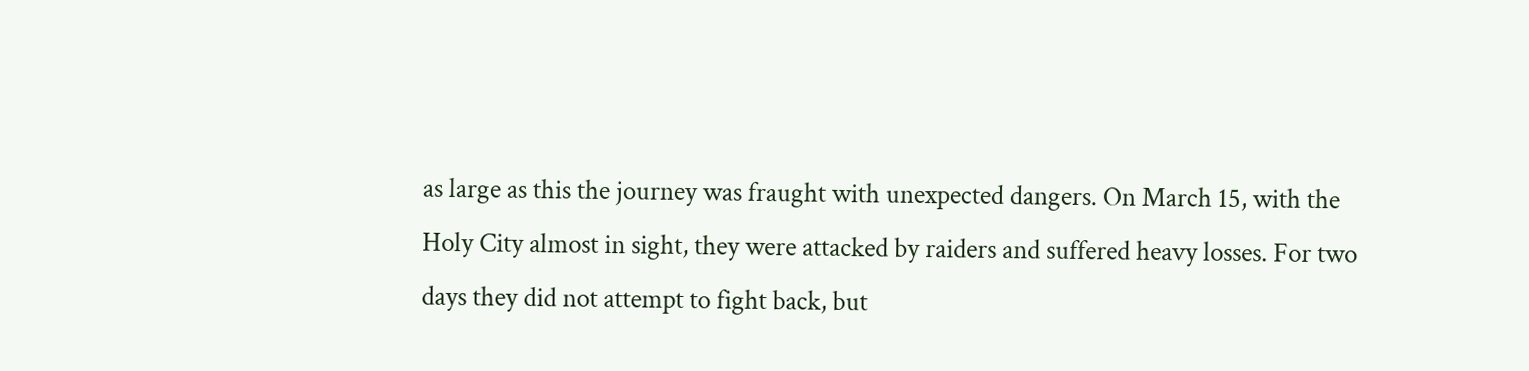as large as this the journey was fraught with unexpected dangers. On March 15, with the Holy City almost in sight, they were attacked by raiders and suffered heavy losses. For two days they did not attempt to fight back, but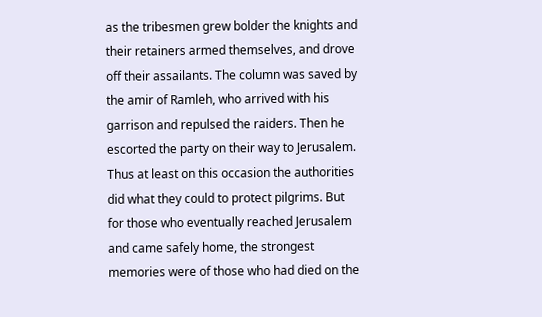as the tribesmen grew bolder the knights and their retainers armed themselves, and drove off their assailants. The column was saved by the amir of Ramleh, who arrived with his garrison and repulsed the raiders. Then he escorted the party on their way to Jerusalem. Thus at least on this occasion the authorities did what they could to protect pilgrims. But for those who eventually reached Jerusalem and came safely home, the strongest memories were of those who had died on the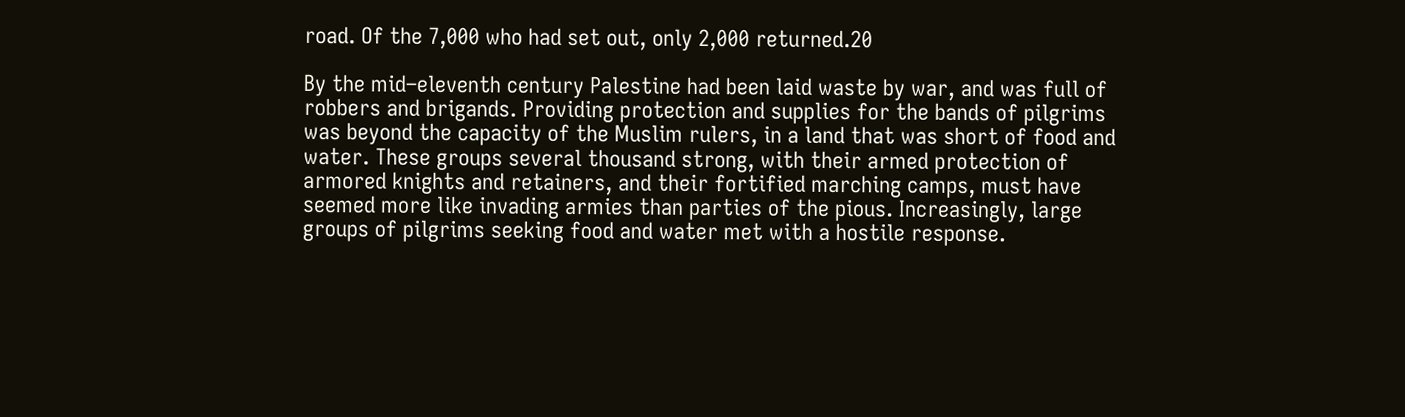road. Of the 7,000 who had set out, only 2,000 returned.20

By the mid–eleventh century Palestine had been laid waste by war, and was full of robbers and brigands. Providing protection and supplies for the bands of pilgrims was beyond the capacity of the Muslim rulers, in a land that was short of food and water. These groups several thousand strong, with their armed protection of armored knights and retainers, and their fortified marching camps, must have seemed more like invading armies than parties of the pious. Increasingly, large groups of pilgrims seeking food and water met with a hostile response.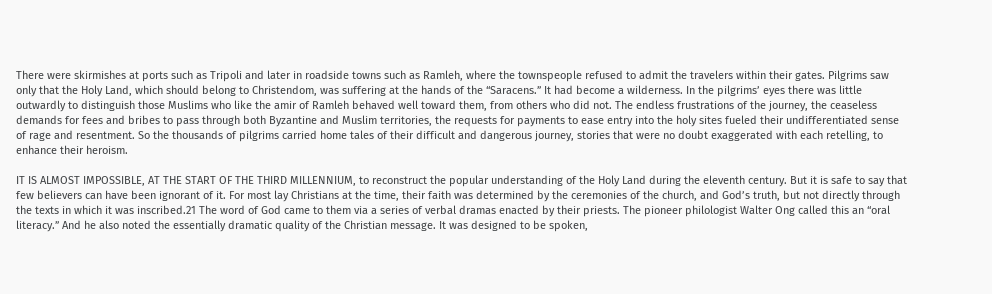There were skirmishes at ports such as Tripoli and later in roadside towns such as Ramleh, where the townspeople refused to admit the travelers within their gates. Pilgrims saw only that the Holy Land, which should belong to Christendom, was suffering at the hands of the “Saracens.” It had become a wilderness. In the pilgrims’ eyes there was little outwardly to distinguish those Muslims who like the amir of Ramleh behaved well toward them, from others who did not. The endless frustrations of the journey, the ceaseless demands for fees and bribes to pass through both Byzantine and Muslim territories, the requests for payments to ease entry into the holy sites fueled their undifferentiated sense of rage and resentment. So the thousands of pilgrims carried home tales of their difficult and dangerous journey, stories that were no doubt exaggerated with each retelling, to enhance their heroism.

IT IS ALMOST IMPOSSIBLE, AT THE START OF THE THIRD MILLENNIUM, to reconstruct the popular understanding of the Holy Land during the eleventh century. But it is safe to say that few believers can have been ignorant of it. For most lay Christians at the time, their faith was determined by the ceremonies of the church, and God’s truth, but not directly through the texts in which it was inscribed.21 The word of God came to them via a series of verbal dramas enacted by their priests. The pioneer philologist Walter Ong called this an “oral literacy.” And he also noted the essentially dramatic quality of the Christian message. It was designed to be spoken,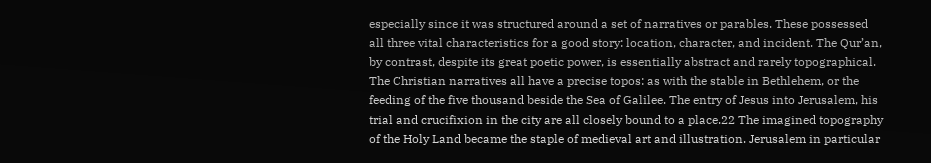especially since it was structured around a set of narratives or parables. These possessed all three vital characteristics for a good story: location, character, and incident. The Qur’an, by contrast, despite its great poetic power, is essentially abstract and rarely topographical. The Christian narratives all have a precise topos: as with the stable in Bethlehem, or the feeding of the five thousand beside the Sea of Galilee. The entry of Jesus into Jerusalem, his trial and crucifixion in the city are all closely bound to a place.22 The imagined topography of the Holy Land became the staple of medieval art and illustration. Jerusalem in particular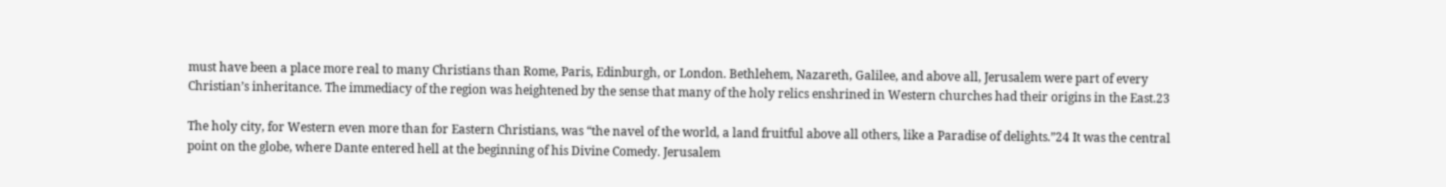must have been a place more real to many Christians than Rome, Paris, Edinburgh, or London. Bethlehem, Nazareth, Galilee, and above all, Jerusalem were part of every Christian’s inheritance. The immediacy of the region was heightened by the sense that many of the holy relics enshrined in Western churches had their origins in the East.23

The holy city, for Western even more than for Eastern Christians, was “the navel of the world, a land fruitful above all others, like a Paradise of delights.”24 It was the central point on the globe, where Dante entered hell at the beginning of his Divine Comedy. Jerusalem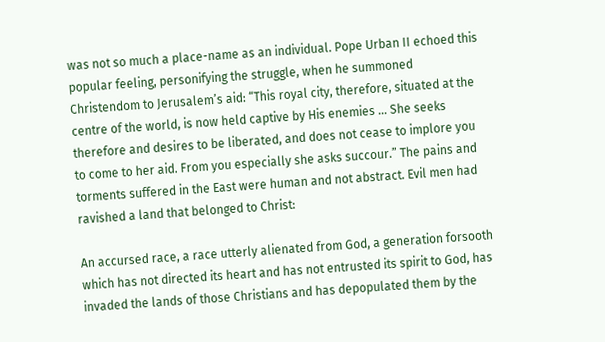was not so much a place-name as an individual. Pope Urban II echoed this popular feeling, personifying the struggle, when he summoned Christendom to Jerusalem’s aid: “This royal city, therefore, situated at the centre of the world, is now held captive by His enemies … She seeks therefore and desires to be liberated, and does not cease to implore you to come to her aid. From you especially she asks succour.” The pains and torments suffered in the East were human and not abstract. Evil men had ravished a land that belonged to Christ:

An accursed race, a race utterly alienated from God, a generation forsooth which has not directed its heart and has not entrusted its spirit to God, has invaded the lands of those Christians and has depopulated them by the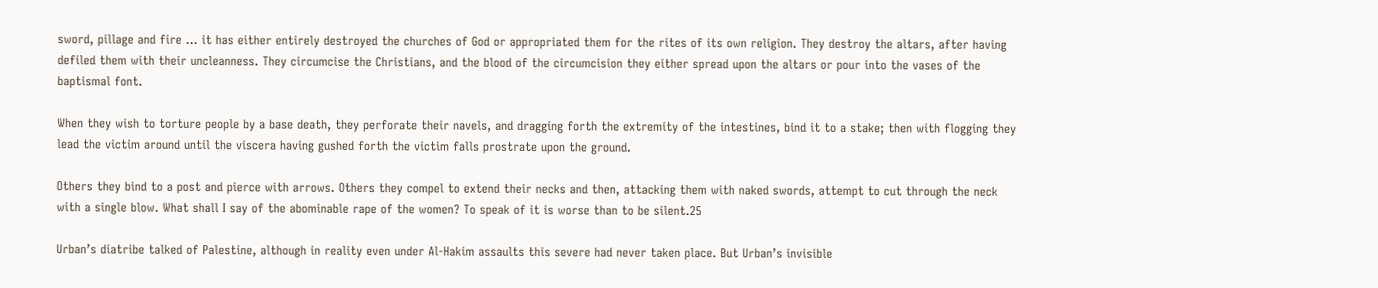sword, pillage and fire … it has either entirely destroyed the churches of God or appropriated them for the rites of its own religion. They destroy the altars, after having defiled them with their uncleanness. They circumcise the Christians, and the blood of the circumcision they either spread upon the altars or pour into the vases of the baptismal font.

When they wish to torture people by a base death, they perforate their navels, and dragging forth the extremity of the intestines, bind it to a stake; then with flogging they lead the victim around until the viscera having gushed forth the victim falls prostrate upon the ground.

Others they bind to a post and pierce with arrows. Others they compel to extend their necks and then, attacking them with naked swords, attempt to cut through the neck with a single blow. What shall I say of the abominable rape of the women? To speak of it is worse than to be silent.25

Urban’s diatribe talked of Palestine, although in reality even under Al-Hakim assaults this severe had never taken place. But Urban’s invisible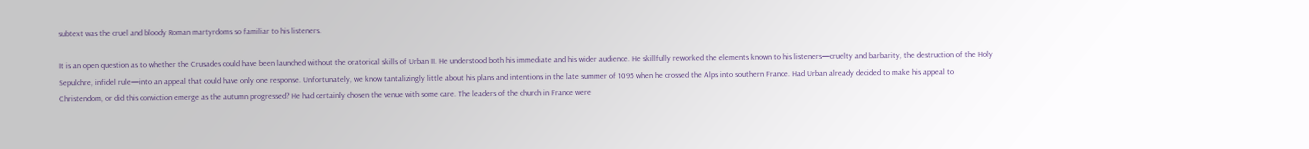subtext was the cruel and bloody Roman martyrdoms so familiar to his listeners.

It is an open question as to whether the Crusades could have been launched without the oratorical skills of Urban II. He understood both his immediate and his wider audience. He skillfully reworked the elements known to his listeners—cruelty and barbarity, the destruction of the Holy Sepulchre, infidel rule—into an appeal that could have only one response. Unfortunately, we know tantalizingly little about his plans and intentions in the late summer of 1095 when he crossed the Alps into southern France. Had Urban already decided to make his appeal to Christendom, or did this conviction emerge as the autumn progressed? He had certainly chosen the venue with some care. The leaders of the church in France were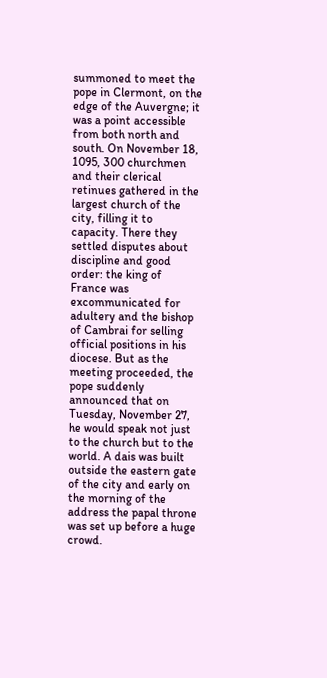summoned to meet the pope in Clermont, on the edge of the Auvergne; it was a point accessible from both north and south. On November 18, 1095, 300 churchmen and their clerical retinues gathered in the largest church of the city, filling it to capacity. There they settled disputes about discipline and good order: the king of France was excommunicated for adultery and the bishop of Cambrai for selling official positions in his diocese. But as the meeting proceeded, the pope suddenly announced that on Tuesday, November 27, he would speak not just to the church but to the world. A dais was built outside the eastern gate of the city and early on the morning of the address the papal throne was set up before a huge crowd.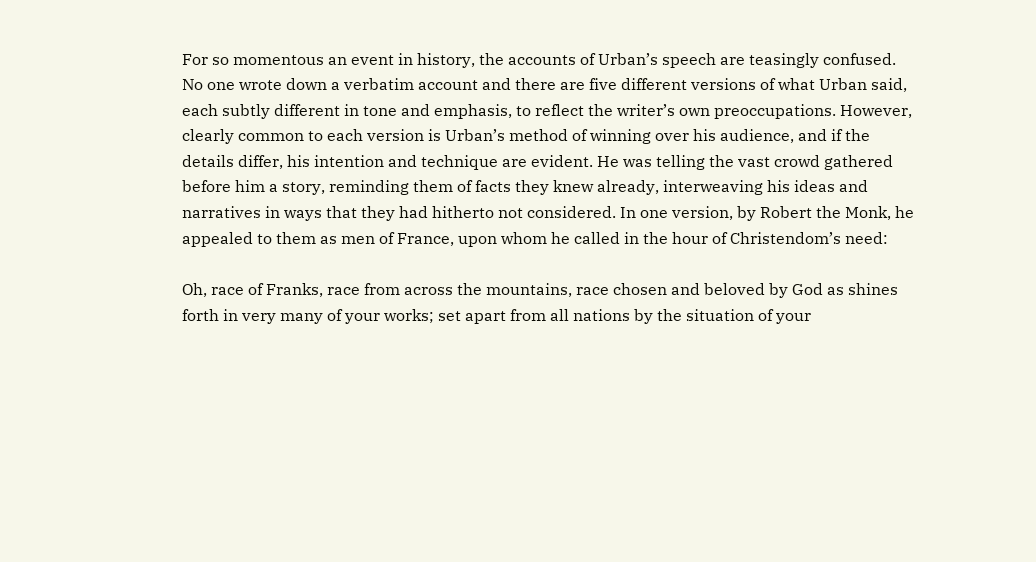For so momentous an event in history, the accounts of Urban’s speech are teasingly confused. No one wrote down a verbatim account and there are five different versions of what Urban said, each subtly different in tone and emphasis, to reflect the writer’s own preoccupations. However, clearly common to each version is Urban’s method of winning over his audience, and if the details differ, his intention and technique are evident. He was telling the vast crowd gathered before him a story, reminding them of facts they knew already, interweaving his ideas and narratives in ways that they had hitherto not considered. In one version, by Robert the Monk, he appealed to them as men of France, upon whom he called in the hour of Christendom’s need:

Oh, race of Franks, race from across the mountains, race chosen and beloved by God as shines forth in very many of your works; set apart from all nations by the situation of your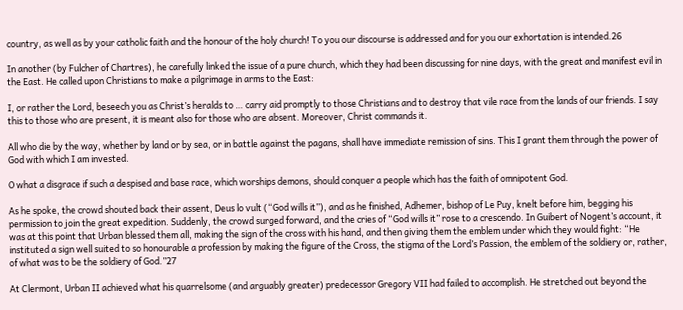country, as well as by your catholic faith and the honour of the holy church! To you our discourse is addressed and for you our exhortation is intended.26

In another (by Fulcher of Chartres), he carefully linked the issue of a pure church, which they had been discussing for nine days, with the great and manifest evil in the East. He called upon Christians to make a pilgrimage in arms to the East:

I, or rather the Lord, beseech you as Christ’s heralds to … carry aid promptly to those Christians and to destroy that vile race from the lands of our friends. I say this to those who are present, it is meant also for those who are absent. Moreover, Christ commands it.

All who die by the way, whether by land or by sea, or in battle against the pagans, shall have immediate remission of sins. This I grant them through the power of God with which I am invested.

O what a disgrace if such a despised and base race, which worships demons, should conquer a people which has the faith of omnipotent God.

As he spoke, the crowd shouted back their assent, Deus lo vult (“God wills it”), and as he finished, Adhemer, bishop of Le Puy, knelt before him, begging his permission to join the great expedition. Suddenly, the crowd surged forward, and the cries of “God wills it” rose to a crescendo. In Guibert of Nogent’s account, it was at this point that Urban blessed them all, making the sign of the cross with his hand, and then giving them the emblem under which they would fight: “He instituted a sign well suited to so honourable a profession by making the figure of the Cross, the stigma of the Lord’s Passion, the emblem of the soldiery or, rather, of what was to be the soldiery of God.”27

At Clermont, Urban II achieved what his quarrelsome (and arguably greater) predecessor Gregory VII had failed to accomplish. He stretched out beyond the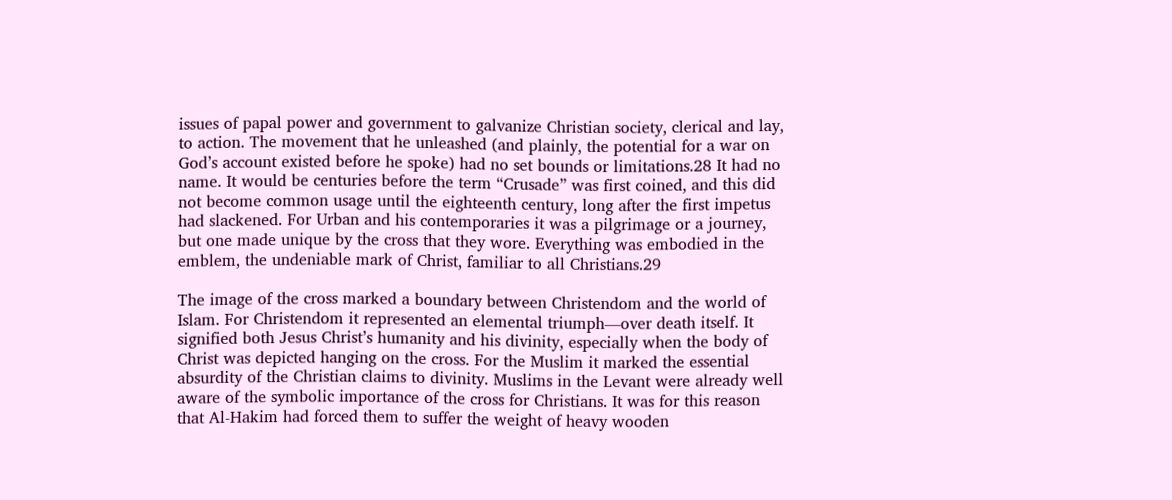issues of papal power and government to galvanize Christian society, clerical and lay, to action. The movement that he unleashed (and plainly, the potential for a war on God’s account existed before he spoke) had no set bounds or limitations.28 It had no name. It would be centuries before the term “Crusade” was first coined, and this did not become common usage until the eighteenth century, long after the first impetus had slackened. For Urban and his contemporaries it was a pilgrimage or a journey, but one made unique by the cross that they wore. Everything was embodied in the emblem, the undeniable mark of Christ, familiar to all Christians.29

The image of the cross marked a boundary between Christendom and the world of Islam. For Christendom it represented an elemental triumph—over death itself. It signified both Jesus Christ’s humanity and his divinity, especially when the body of Christ was depicted hanging on the cross. For the Muslim it marked the essential absurdity of the Christian claims to divinity. Muslims in the Levant were already well aware of the symbolic importance of the cross for Christians. It was for this reason that Al-Hakim had forced them to suffer the weight of heavy wooden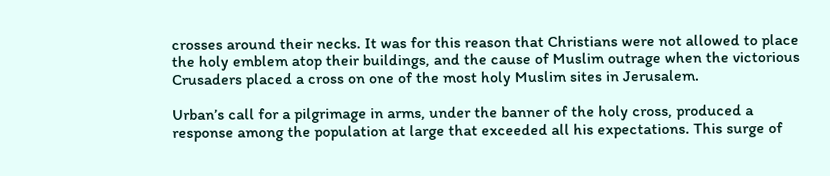crosses around their necks. It was for this reason that Christians were not allowed to place the holy emblem atop their buildings, and the cause of Muslim outrage when the victorious Crusaders placed a cross on one of the most holy Muslim sites in Jerusalem.

Urban’s call for a pilgrimage in arms, under the banner of the holy cross, produced a response among the population at large that exceeded all his expectations. This surge of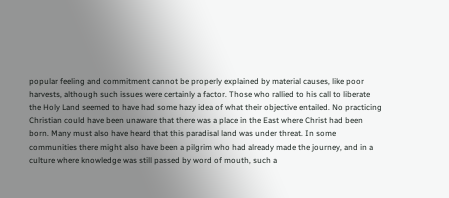popular feeling and commitment cannot be properly explained by material causes, like poor harvests, although such issues were certainly a factor. Those who rallied to his call to liberate the Holy Land seemed to have had some hazy idea of what their objective entailed. No practicing Christian could have been unaware that there was a place in the East where Christ had been born. Many must also have heard that this paradisal land was under threat. In some communities there might also have been a pilgrim who had already made the journey, and in a culture where knowledge was still passed by word of mouth, such a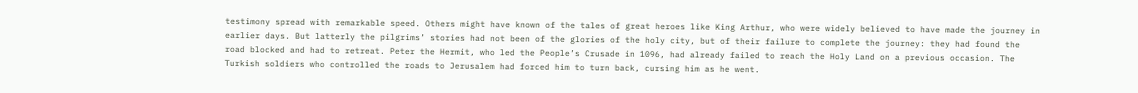testimony spread with remarkable speed. Others might have known of the tales of great heroes like King Arthur, who were widely believed to have made the journey in earlier days. But latterly the pilgrims’ stories had not been of the glories of the holy city, but of their failure to complete the journey: they had found the road blocked and had to retreat. Peter the Hermit, who led the People’s Crusade in 1096, had already failed to reach the Holy Land on a previous occasion. The Turkish soldiers who controlled the roads to Jerusalem had forced him to turn back, cursing him as he went.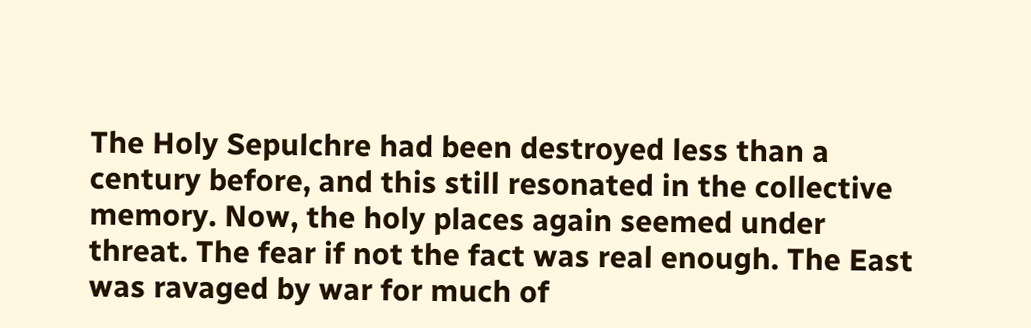The Holy Sepulchre had been destroyed less than a century before, and this still resonated in the collective memory. Now, the holy places again seemed under threat. The fear if not the fact was real enough. The East was ravaged by war for much of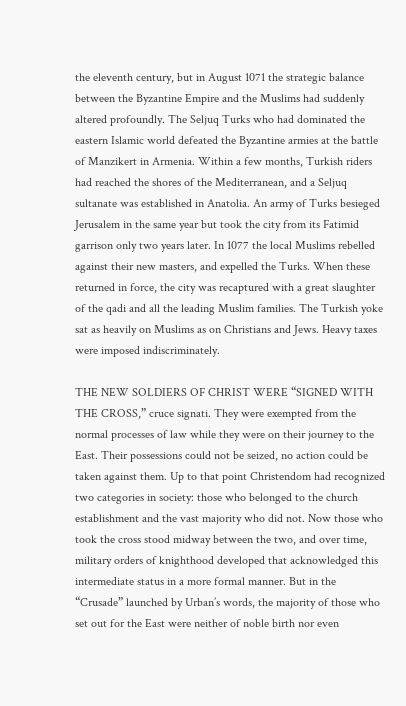the eleventh century, but in August 1071 the strategic balance between the Byzantine Empire and the Muslims had suddenly altered profoundly. The Seljuq Turks who had dominated the eastern Islamic world defeated the Byzantine armies at the battle of Manzikert in Armenia. Within a few months, Turkish riders had reached the shores of the Mediterranean, and a Seljuq sultanate was established in Anatolia. An army of Turks besieged Jerusalem in the same year but took the city from its Fatimid garrison only two years later. In 1077 the local Muslims rebelled against their new masters, and expelled the Turks. When these returned in force, the city was recaptured with a great slaughter of the qadi and all the leading Muslim families. The Turkish yoke sat as heavily on Muslims as on Christians and Jews. Heavy taxes were imposed indiscriminately.

THE NEW SOLDIERS OF CHRIST WERE “SIGNED WITH THE CROSS,” cruce signati. They were exempted from the normal processes of law while they were on their journey to the East. Their possessions could not be seized, no action could be taken against them. Up to that point Christendom had recognized two categories in society: those who belonged to the church establishment and the vast majority who did not. Now those who took the cross stood midway between the two, and over time, military orders of knighthood developed that acknowledged this intermediate status in a more formal manner. But in the “Crusade” launched by Urban’s words, the majority of those who set out for the East were neither of noble birth nor even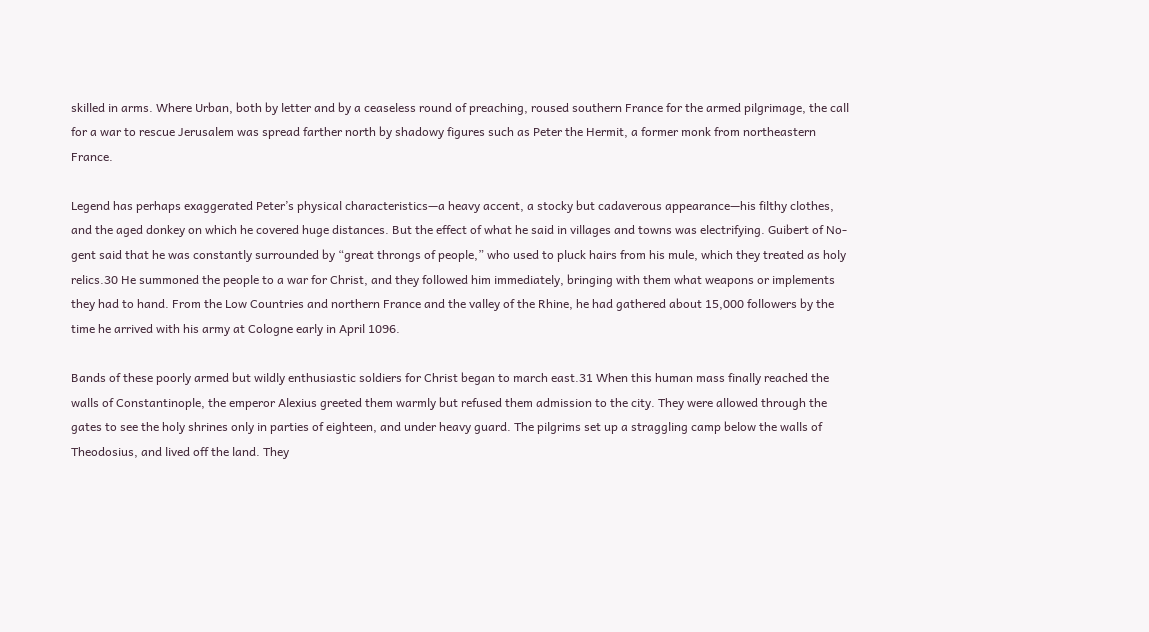skilled in arms. Where Urban, both by letter and by a ceaseless round of preaching, roused southern France for the armed pilgrimage, the call for a war to rescue Jerusalem was spread farther north by shadowy figures such as Peter the Hermit, a former monk from northeastern France.

Legend has perhaps exaggerated Peter’s physical characteristics—a heavy accent, a stocky but cadaverous appearance—his filthy clothes, and the aged donkey on which he covered huge distances. But the effect of what he said in villages and towns was electrifying. Guibert of No-gent said that he was constantly surrounded by “great throngs of people,” who used to pluck hairs from his mule, which they treated as holy relics.30 He summoned the people to a war for Christ, and they followed him immediately, bringing with them what weapons or implements they had to hand. From the Low Countries and northern France and the valley of the Rhine, he had gathered about 15,000 followers by the time he arrived with his army at Cologne early in April 1096.

Bands of these poorly armed but wildly enthusiastic soldiers for Christ began to march east.31 When this human mass finally reached the walls of Constantinople, the emperor Alexius greeted them warmly but refused them admission to the city. They were allowed through the gates to see the holy shrines only in parties of eighteen, and under heavy guard. The pilgrims set up a straggling camp below the walls of Theodosius, and lived off the land. They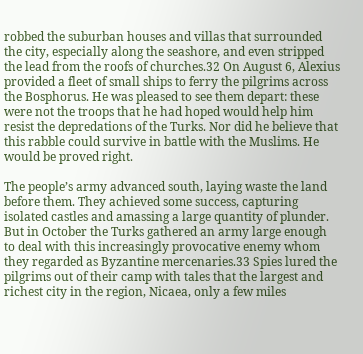robbed the suburban houses and villas that surrounded the city, especially along the seashore, and even stripped the lead from the roofs of churches.32 On August 6, Alexius provided a fleet of small ships to ferry the pilgrims across the Bosphorus. He was pleased to see them depart: these were not the troops that he had hoped would help him resist the depredations of the Turks. Nor did he believe that this rabble could survive in battle with the Muslims. He would be proved right.

The people’s army advanced south, laying waste the land before them. They achieved some success, capturing isolated castles and amassing a large quantity of plunder. But in October the Turks gathered an army large enough to deal with this increasingly provocative enemy whom they regarded as Byzantine mercenaries.33 Spies lured the pilgrims out of their camp with tales that the largest and richest city in the region, Nicaea, only a few miles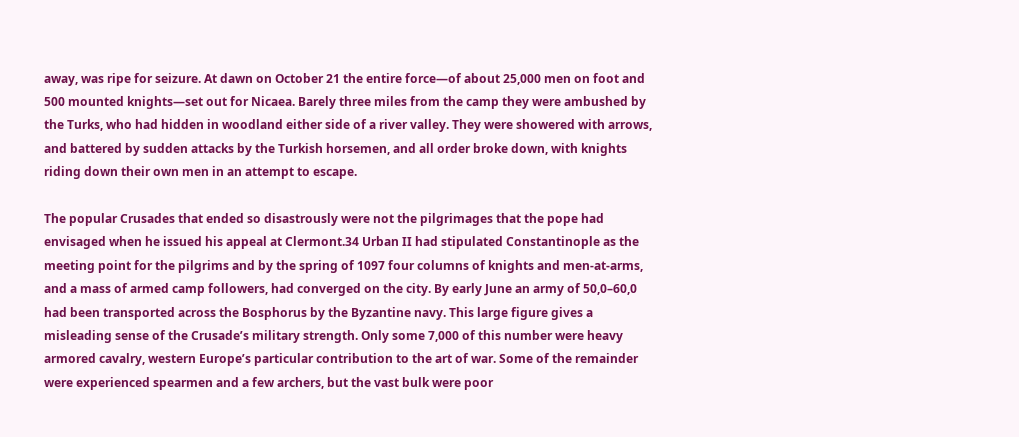away, was ripe for seizure. At dawn on October 21 the entire force—of about 25,000 men on foot and 500 mounted knights—set out for Nicaea. Barely three miles from the camp they were ambushed by the Turks, who had hidden in woodland either side of a river valley. They were showered with arrows, and battered by sudden attacks by the Turkish horsemen, and all order broke down, with knights riding down their own men in an attempt to escape.

The popular Crusades that ended so disastrously were not the pilgrimages that the pope had envisaged when he issued his appeal at Clermont.34 Urban II had stipulated Constantinople as the meeting point for the pilgrims and by the spring of 1097 four columns of knights and men-at-arms, and a mass of armed camp followers, had converged on the city. By early June an army of 50,0–60,0 had been transported across the Bosphorus by the Byzantine navy. This large figure gives a misleading sense of the Crusade’s military strength. Only some 7,000 of this number were heavy armored cavalry, western Europe’s particular contribution to the art of war. Some of the remainder were experienced spearmen and a few archers, but the vast bulk were poor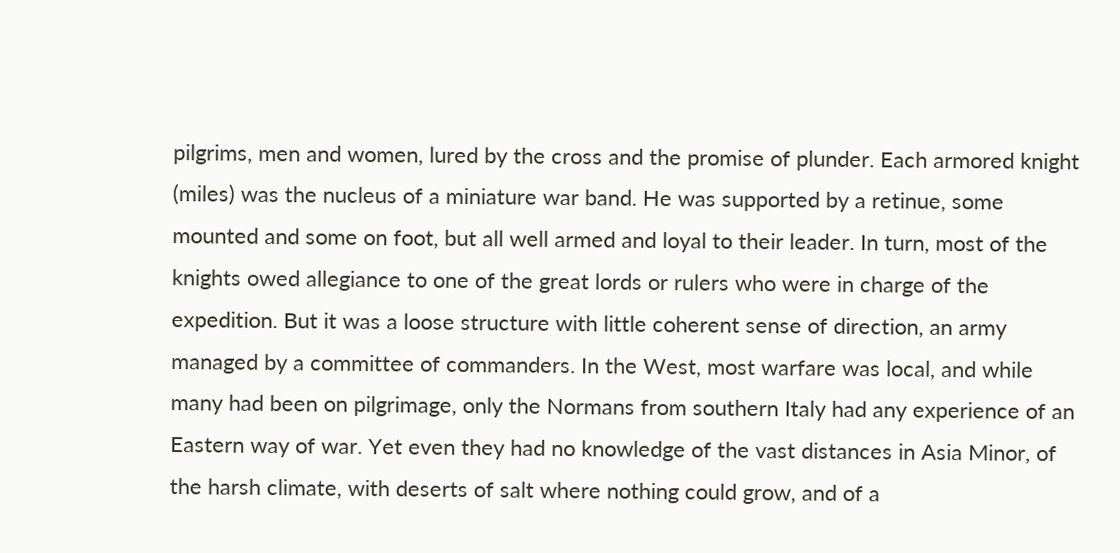pilgrims, men and women, lured by the cross and the promise of plunder. Each armored knight (miles) was the nucleus of a miniature war band. He was supported by a retinue, some mounted and some on foot, but all well armed and loyal to their leader. In turn, most of the knights owed allegiance to one of the great lords or rulers who were in charge of the expedition. But it was a loose structure with little coherent sense of direction, an army managed by a committee of commanders. In the West, most warfare was local, and while many had been on pilgrimage, only the Normans from southern Italy had any experience of an Eastern way of war. Yet even they had no knowledge of the vast distances in Asia Minor, of the harsh climate, with deserts of salt where nothing could grow, and of a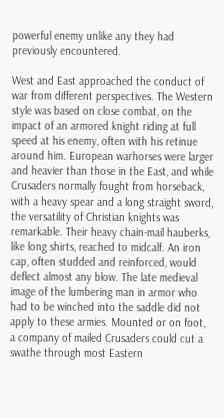powerful enemy unlike any they had previously encountered.

West and East approached the conduct of war from different perspectives. The Western style was based on close combat, on the impact of an armored knight riding at full speed at his enemy, often with his retinue around him. European warhorses were larger and heavier than those in the East, and while Crusaders normally fought from horseback, with a heavy spear and a long straight sword, the versatility of Christian knights was remarkable. Their heavy chain-mail hauberks, like long shirts, reached to midcalf. An iron cap, often studded and reinforced, would deflect almost any blow. The late medieval image of the lumbering man in armor who had to be winched into the saddle did not apply to these armies. Mounted or on foot, a company of mailed Crusaders could cut a swathe through most Eastern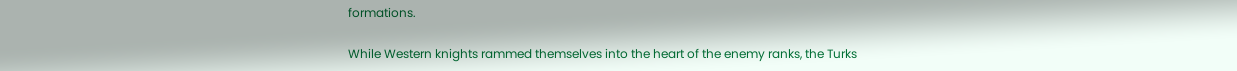formations.

While Western knights rammed themselves into the heart of the enemy ranks, the Turks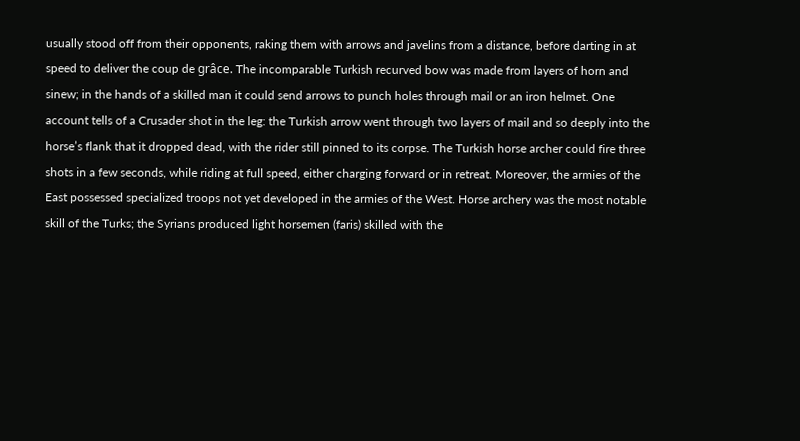usually stood off from their opponents, raking them with arrows and javelins from a distance, before darting in at speed to deliver the coup de grâce. The incomparable Turkish recurved bow was made from layers of horn and sinew; in the hands of a skilled man it could send arrows to punch holes through mail or an iron helmet. One account tells of a Crusader shot in the leg: the Turkish arrow went through two layers of mail and so deeply into the horse’s flank that it dropped dead, with the rider still pinned to its corpse. The Turkish horse archer could fire three shots in a few seconds, while riding at full speed, either charging forward or in retreat. Moreover, the armies of the East possessed specialized troops not yet developed in the armies of the West. Horse archery was the most notable skill of the Turks; the Syrians produced light horsemen (faris) skilled with the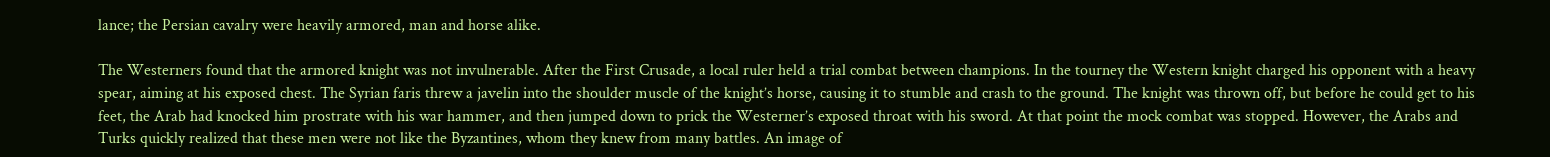lance; the Persian cavalry were heavily armored, man and horse alike.

The Westerners found that the armored knight was not invulnerable. After the First Crusade, a local ruler held a trial combat between champions. In the tourney the Western knight charged his opponent with a heavy spear, aiming at his exposed chest. The Syrian faris threw a javelin into the shoulder muscle of the knight’s horse, causing it to stumble and crash to the ground. The knight was thrown off, but before he could get to his feet, the Arab had knocked him prostrate with his war hammer, and then jumped down to prick the Westerner’s exposed throat with his sword. At that point the mock combat was stopped. However, the Arabs and Turks quickly realized that these men were not like the Byzantines, whom they knew from many battles. An image of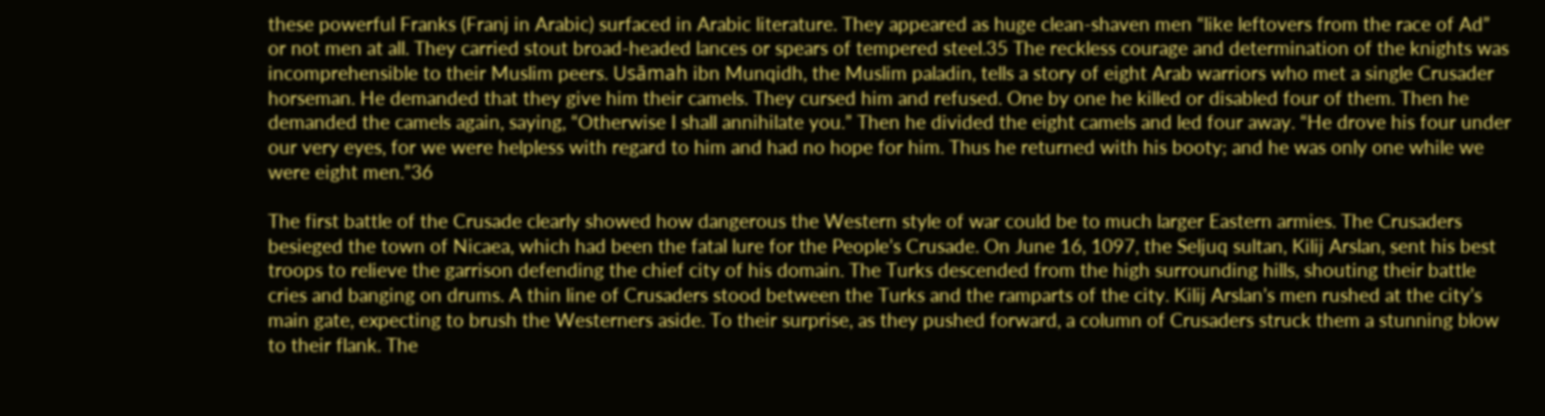these powerful Franks (Franj in Arabic) surfaced in Arabic literature. They appeared as huge clean-shaven men “like leftovers from the race of Ad” or not men at all. They carried stout broad-headed lances or spears of tempered steel.35 The reckless courage and determination of the knights was incomprehensible to their Muslim peers. Usāmah ibn Munqidh, the Muslim paladin, tells a story of eight Arab warriors who met a single Crusader horseman. He demanded that they give him their camels. They cursed him and refused. One by one he killed or disabled four of them. Then he demanded the camels again, saying, “Otherwise I shall annihilate you.” Then he divided the eight camels and led four away. “He drove his four under our very eyes, for we were helpless with regard to him and had no hope for him. Thus he returned with his booty; and he was only one while we were eight men.”36

The first battle of the Crusade clearly showed how dangerous the Western style of war could be to much larger Eastern armies. The Crusaders besieged the town of Nicaea, which had been the fatal lure for the People’s Crusade. On June 16, 1097, the Seljuq sultan, Kilij Arslan, sent his best troops to relieve the garrison defending the chief city of his domain. The Turks descended from the high surrounding hills, shouting their battle cries and banging on drums. A thin line of Crusaders stood between the Turks and the ramparts of the city. Kilij Arslan’s men rushed at the city’s main gate, expecting to brush the Westerners aside. To their surprise, as they pushed forward, a column of Crusaders struck them a stunning blow to their flank. The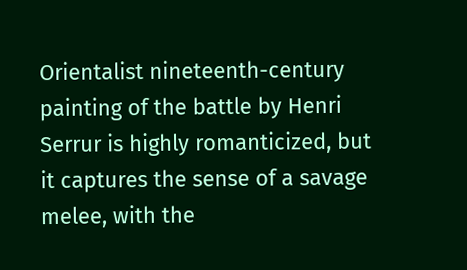Orientalist nineteenth-century painting of the battle by Henri Serrur is highly romanticized, but it captures the sense of a savage melee, with the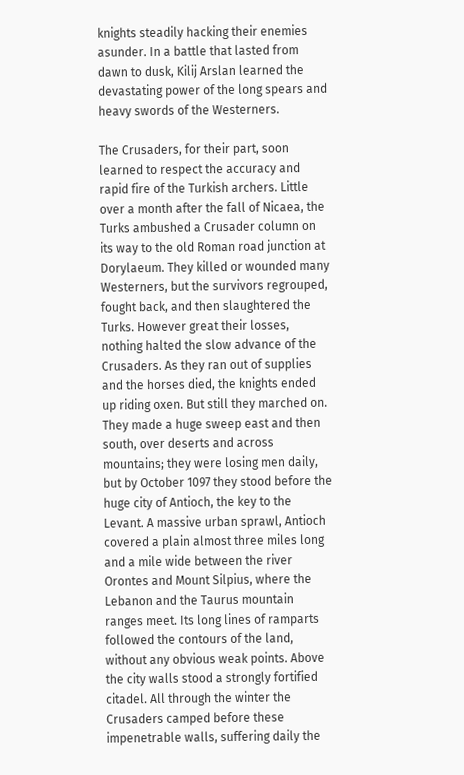knights steadily hacking their enemies asunder. In a battle that lasted from dawn to dusk, Kilij Arslan learned the devastating power of the long spears and heavy swords of the Westerners.

The Crusaders, for their part, soon learned to respect the accuracy and rapid fire of the Turkish archers. Little over a month after the fall of Nicaea, the Turks ambushed a Crusader column on its way to the old Roman road junction at Dorylaeum. They killed or wounded many Westerners, but the survivors regrouped, fought back, and then slaughtered the Turks. However great their losses, nothing halted the slow advance of the Crusaders. As they ran out of supplies and the horses died, the knights ended up riding oxen. But still they marched on. They made a huge sweep east and then south, over deserts and across mountains; they were losing men daily, but by October 1097 they stood before the huge city of Antioch, the key to the Levant. A massive urban sprawl, Antioch covered a plain almost three miles long and a mile wide between the river Orontes and Mount Silpius, where the Lebanon and the Taurus mountain ranges meet. Its long lines of ramparts followed the contours of the land, without any obvious weak points. Above the city walls stood a strongly fortified citadel. All through the winter the Crusaders camped before these impenetrable walls, suffering daily the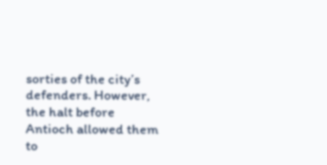sorties of the city’s defenders. However, the halt before Antioch allowed them to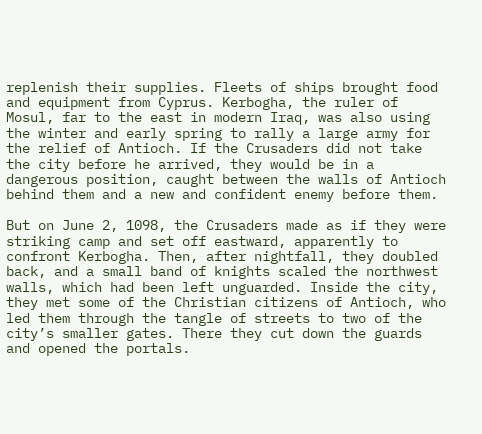replenish their supplies. Fleets of ships brought food and equipment from Cyprus. Kerbogha, the ruler of Mosul, far to the east in modern Iraq, was also using the winter and early spring to rally a large army for the relief of Antioch. If the Crusaders did not take the city before he arrived, they would be in a dangerous position, caught between the walls of Antioch behind them and a new and confident enemy before them.

But on June 2, 1098, the Crusaders made as if they were striking camp and set off eastward, apparently to confront Kerbogha. Then, after nightfall, they doubled back, and a small band of knights scaled the northwest walls, which had been left unguarded. Inside the city, they met some of the Christian citizens of Antioch, who led them through the tangle of streets to two of the city’s smaller gates. There they cut down the guards and opened the portals.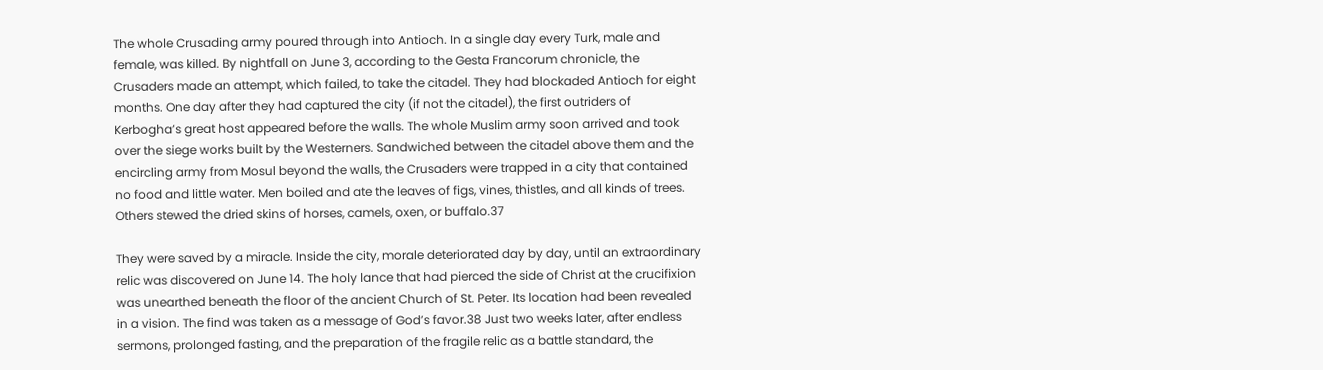The whole Crusading army poured through into Antioch. In a single day every Turk, male and female, was killed. By nightfall on June 3, according to the Gesta Francorum chronicle, the Crusaders made an attempt, which failed, to take the citadel. They had blockaded Antioch for eight months. One day after they had captured the city (if not the citadel), the first outriders of Kerbogha’s great host appeared before the walls. The whole Muslim army soon arrived and took over the siege works built by the Westerners. Sandwiched between the citadel above them and the encircling army from Mosul beyond the walls, the Crusaders were trapped in a city that contained no food and little water. Men boiled and ate the leaves of figs, vines, thistles, and all kinds of trees. Others stewed the dried skins of horses, camels, oxen, or buffalo.37

They were saved by a miracle. Inside the city, morale deteriorated day by day, until an extraordinary relic was discovered on June 14. The holy lance that had pierced the side of Christ at the crucifixion was unearthed beneath the floor of the ancient Church of St. Peter. Its location had been revealed in a vision. The find was taken as a message of God’s favor.38 Just two weeks later, after endless sermons, prolonged fasting, and the preparation of the fragile relic as a battle standard, the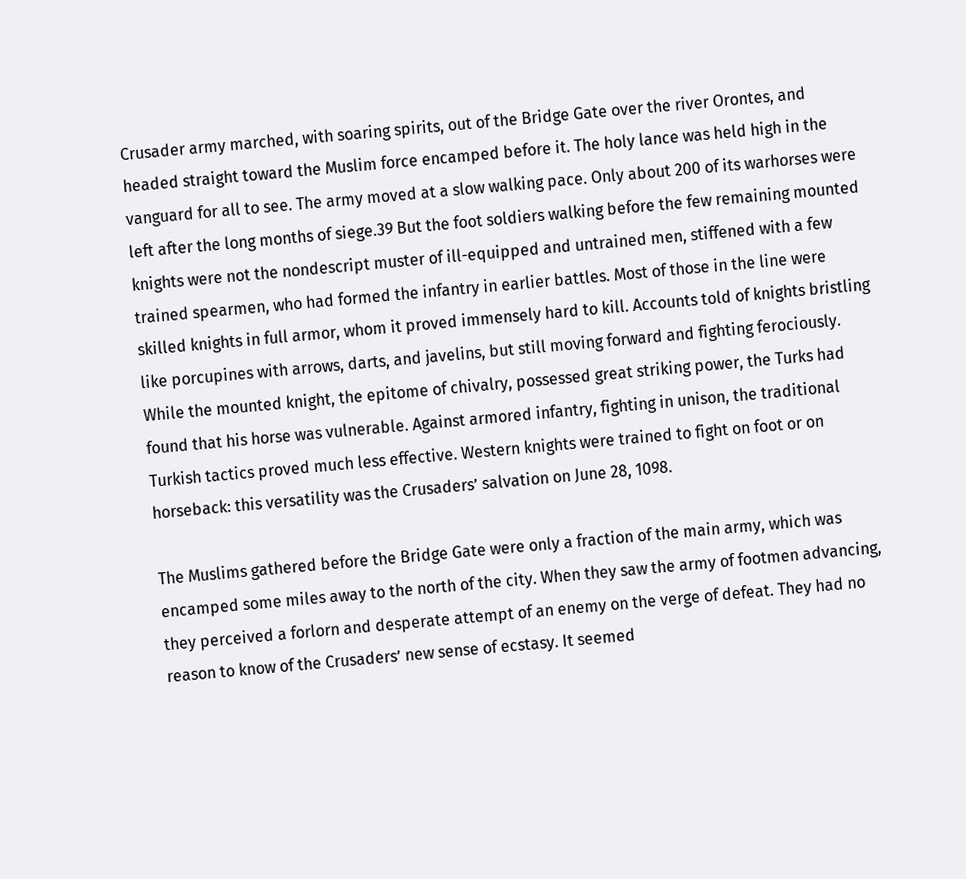Crusader army marched, with soaring spirits, out of the Bridge Gate over the river Orontes, and headed straight toward the Muslim force encamped before it. The holy lance was held high in the vanguard for all to see. The army moved at a slow walking pace. Only about 200 of its warhorses were left after the long months of siege.39 But the foot soldiers walking before the few remaining mounted knights were not the nondescript muster of ill-equipped and untrained men, stiffened with a few trained spearmen, who had formed the infantry in earlier battles. Most of those in the line were skilled knights in full armor, whom it proved immensely hard to kill. Accounts told of knights bristling like porcupines with arrows, darts, and javelins, but still moving forward and fighting ferociously. While the mounted knight, the epitome of chivalry, possessed great striking power, the Turks had found that his horse was vulnerable. Against armored infantry, fighting in unison, the traditional Turkish tactics proved much less effective. Western knights were trained to fight on foot or on horseback: this versatility was the Crusaders’ salvation on June 28, 1098.

The Muslims gathered before the Bridge Gate were only a fraction of the main army, which was encamped some miles away to the north of the city. When they saw the army of footmen advancing, they perceived a forlorn and desperate attempt of an enemy on the verge of defeat. They had no reason to know of the Crusaders’ new sense of ecstasy. It seemed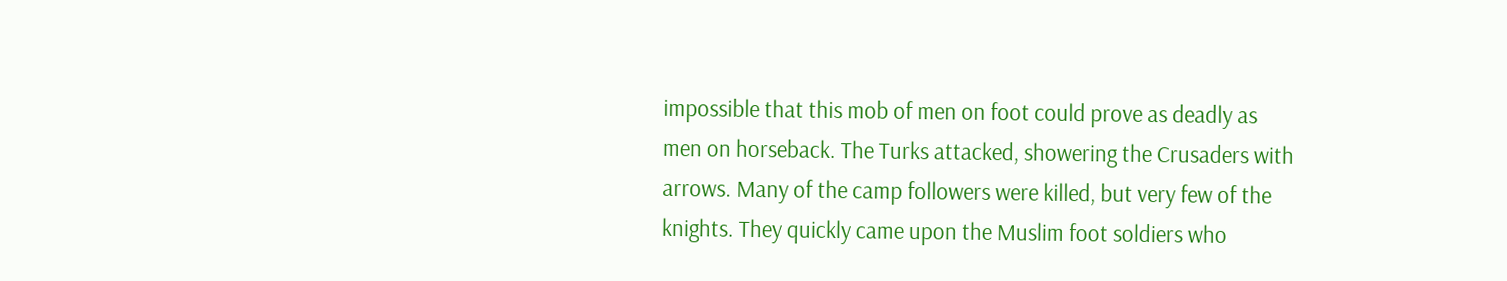impossible that this mob of men on foot could prove as deadly as men on horseback. The Turks attacked, showering the Crusaders with arrows. Many of the camp followers were killed, but very few of the knights. They quickly came upon the Muslim foot soldiers who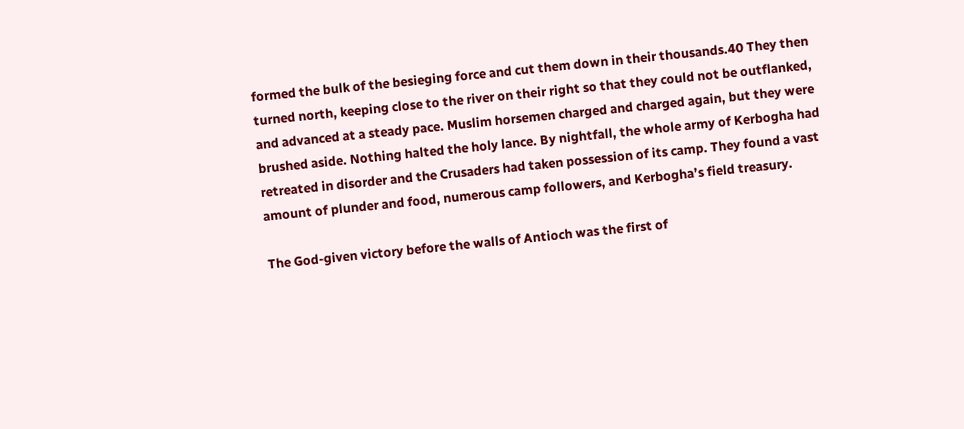formed the bulk of the besieging force and cut them down in their thousands.40 They then turned north, keeping close to the river on their right so that they could not be outflanked, and advanced at a steady pace. Muslim horsemen charged and charged again, but they were brushed aside. Nothing halted the holy lance. By nightfall, the whole army of Kerbogha had retreated in disorder and the Crusaders had taken possession of its camp. They found a vast amount of plunder and food, numerous camp followers, and Kerbogha’s field treasury.

The God-given victory before the walls of Antioch was the first of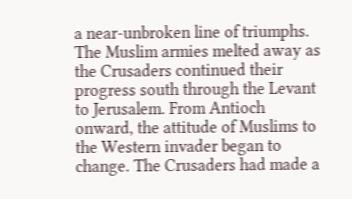a near-unbroken line of triumphs. The Muslim armies melted away as the Crusaders continued their progress south through the Levant to Jerusalem. From Antioch onward, the attitude of Muslims to the Western invader began to change. The Crusaders had made a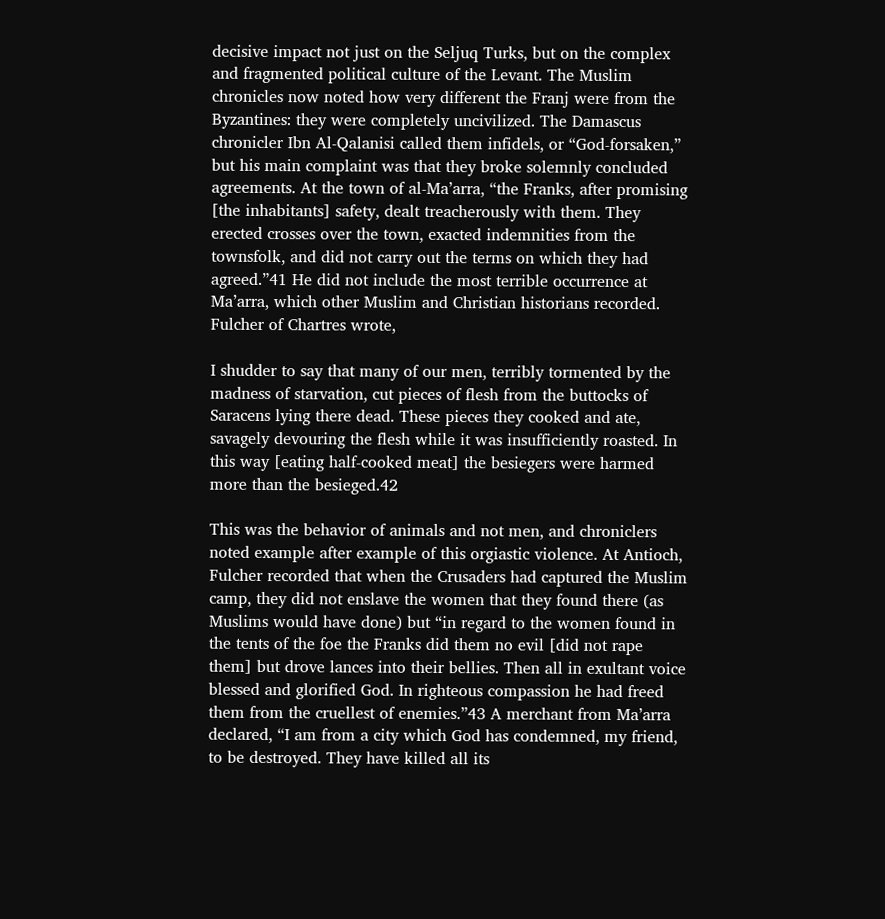decisive impact not just on the Seljuq Turks, but on the complex and fragmented political culture of the Levant. The Muslim chronicles now noted how very different the Franj were from the Byzantines: they were completely uncivilized. The Damascus chronicler Ibn Al-Qalanisi called them infidels, or “God-forsaken,” but his main complaint was that they broke solemnly concluded agreements. At the town of al-Ma’arra, “the Franks, after promising [the inhabitants] safety, dealt treacherously with them. They erected crosses over the town, exacted indemnities from the townsfolk, and did not carry out the terms on which they had agreed.”41 He did not include the most terrible occurrence at Ma’arra, which other Muslim and Christian historians recorded. Fulcher of Chartres wrote,

I shudder to say that many of our men, terribly tormented by the madness of starvation, cut pieces of flesh from the buttocks of Saracens lying there dead. These pieces they cooked and ate, savagely devouring the flesh while it was insufficiently roasted. In this way [eating half-cooked meat] the besiegers were harmed more than the besieged.42

This was the behavior of animals and not men, and chroniclers noted example after example of this orgiastic violence. At Antioch, Fulcher recorded that when the Crusaders had captured the Muslim camp, they did not enslave the women that they found there (as Muslims would have done) but “in regard to the women found in the tents of the foe the Franks did them no evil [did not rape them] but drove lances into their bellies. Then all in exultant voice blessed and glorified God. In righteous compassion he had freed them from the cruellest of enemies.”43 A merchant from Ma’arra declared, “I am from a city which God has condemned, my friend, to be destroyed. They have killed all its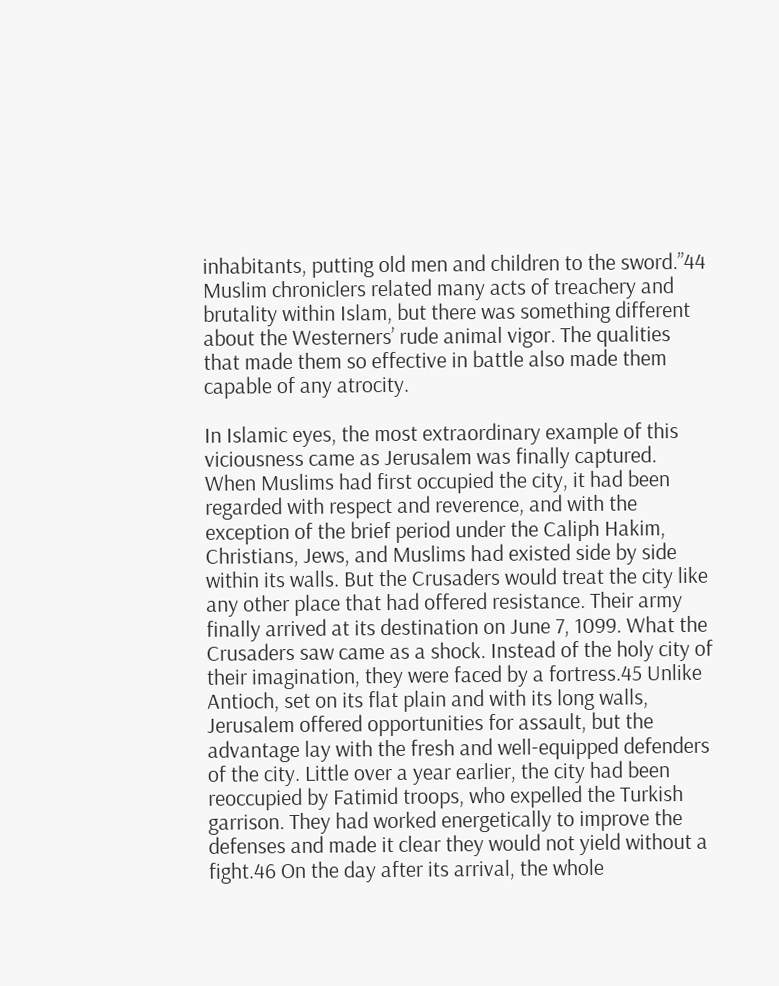inhabitants, putting old men and children to the sword.”44 Muslim chroniclers related many acts of treachery and brutality within Islam, but there was something different about the Westerners’ rude animal vigor. The qualities that made them so effective in battle also made them capable of any atrocity.

In Islamic eyes, the most extraordinary example of this viciousness came as Jerusalem was finally captured. When Muslims had first occupied the city, it had been regarded with respect and reverence, and with the exception of the brief period under the Caliph Hakim, Christians, Jews, and Muslims had existed side by side within its walls. But the Crusaders would treat the city like any other place that had offered resistance. Their army finally arrived at its destination on June 7, 1099. What the Crusaders saw came as a shock. Instead of the holy city of their imagination, they were faced by a fortress.45 Unlike Antioch, set on its flat plain and with its long walls, Jerusalem offered opportunities for assault, but the advantage lay with the fresh and well-equipped defenders of the city. Little over a year earlier, the city had been reoccupied by Fatimid troops, who expelled the Turkish garrison. They had worked energetically to improve the defenses and made it clear they would not yield without a fight.46 On the day after its arrival, the whole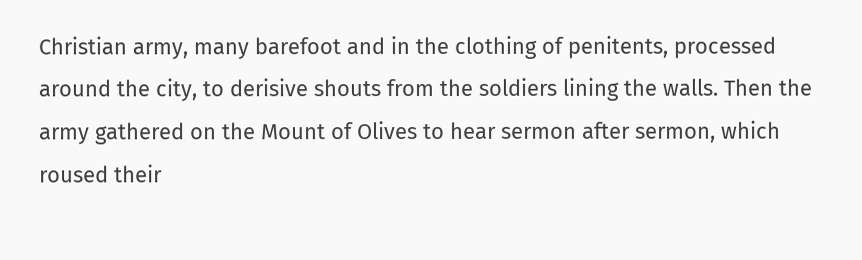Christian army, many barefoot and in the clothing of penitents, processed around the city, to derisive shouts from the soldiers lining the walls. Then the army gathered on the Mount of Olives to hear sermon after sermon, which roused their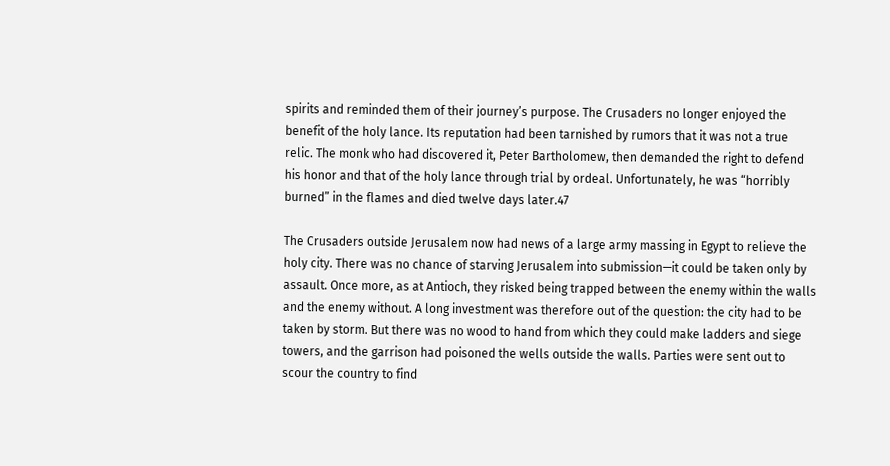spirits and reminded them of their journey’s purpose. The Crusaders no longer enjoyed the benefit of the holy lance. Its reputation had been tarnished by rumors that it was not a true relic. The monk who had discovered it, Peter Bartholomew, then demanded the right to defend his honor and that of the holy lance through trial by ordeal. Unfortunately, he was “horribly burned” in the flames and died twelve days later.47

The Crusaders outside Jerusalem now had news of a large army massing in Egypt to relieve the holy city. There was no chance of starving Jerusalem into submission—it could be taken only by assault. Once more, as at Antioch, they risked being trapped between the enemy within the walls and the enemy without. A long investment was therefore out of the question: the city had to be taken by storm. But there was no wood to hand from which they could make ladders and siege towers, and the garrison had poisoned the wells outside the walls. Parties were sent out to scour the country to find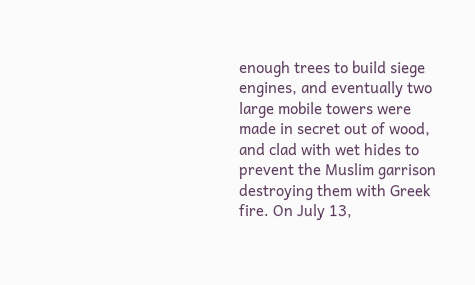enough trees to build siege engines, and eventually two large mobile towers were made in secret out of wood, and clad with wet hides to prevent the Muslim garrison destroying them with Greek fire. On July 13,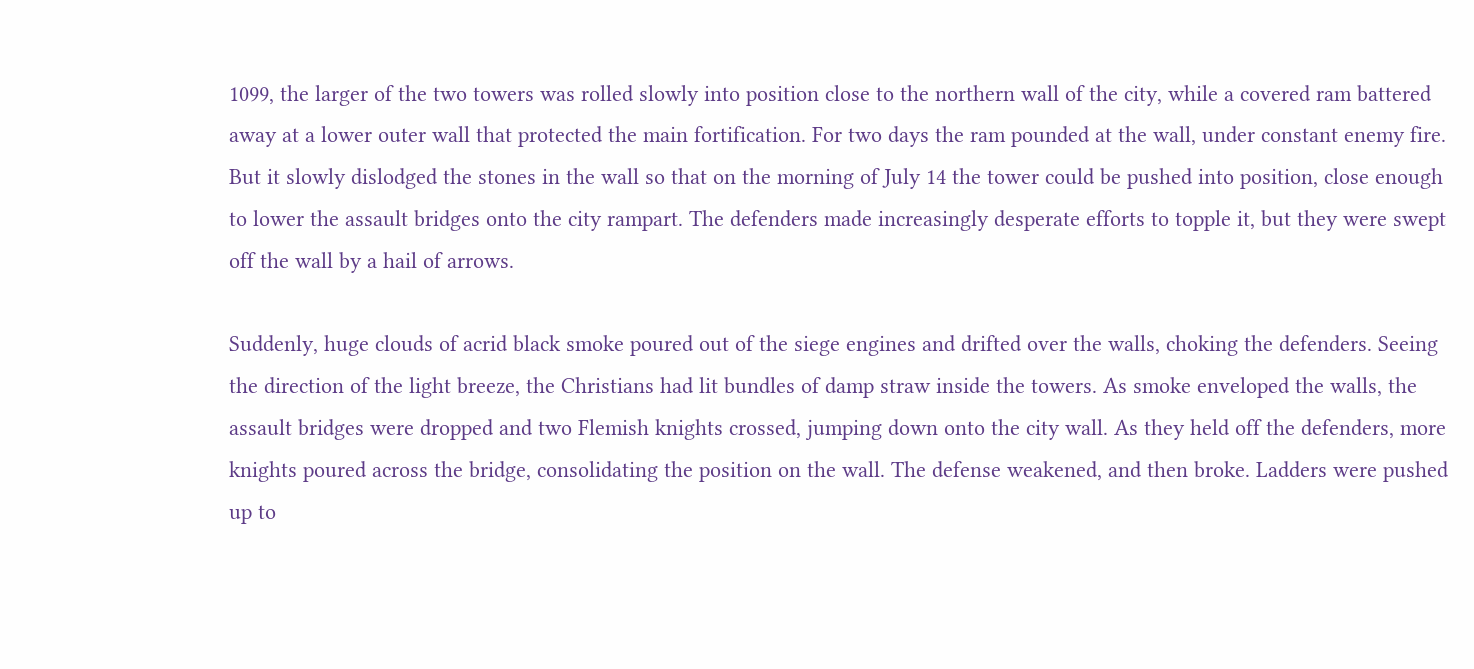1099, the larger of the two towers was rolled slowly into position close to the northern wall of the city, while a covered ram battered away at a lower outer wall that protected the main fortification. For two days the ram pounded at the wall, under constant enemy fire. But it slowly dislodged the stones in the wall so that on the morning of July 14 the tower could be pushed into position, close enough to lower the assault bridges onto the city rampart. The defenders made increasingly desperate efforts to topple it, but they were swept off the wall by a hail of arrows.

Suddenly, huge clouds of acrid black smoke poured out of the siege engines and drifted over the walls, choking the defenders. Seeing the direction of the light breeze, the Christians had lit bundles of damp straw inside the towers. As smoke enveloped the walls, the assault bridges were dropped and two Flemish knights crossed, jumping down onto the city wall. As they held off the defenders, more knights poured across the bridge, consolidating the position on the wall. The defense weakened, and then broke. Ladders were pushed up to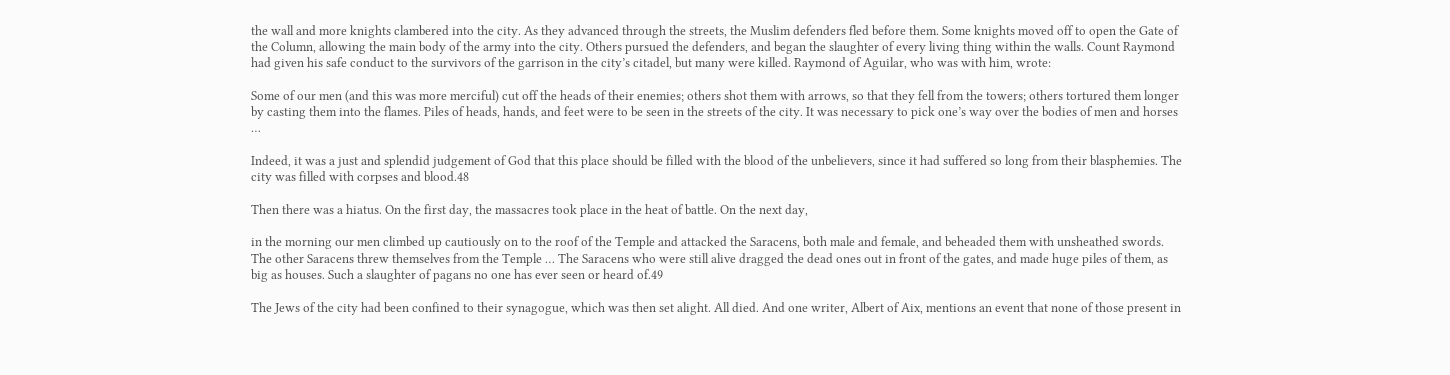the wall and more knights clambered into the city. As they advanced through the streets, the Muslim defenders fled before them. Some knights moved off to open the Gate of the Column, allowing the main body of the army into the city. Others pursued the defenders, and began the slaughter of every living thing within the walls. Count Raymond had given his safe conduct to the survivors of the garrison in the city’s citadel, but many were killed. Raymond of Aguilar, who was with him, wrote:

Some of our men (and this was more merciful) cut off the heads of their enemies; others shot them with arrows, so that they fell from the towers; others tortured them longer by casting them into the flames. Piles of heads, hands, and feet were to be seen in the streets of the city. It was necessary to pick one’s way over the bodies of men and horses …

Indeed, it was a just and splendid judgement of God that this place should be filled with the blood of the unbelievers, since it had suffered so long from their blasphemies. The city was filled with corpses and blood.48

Then there was a hiatus. On the first day, the massacres took place in the heat of battle. On the next day,

in the morning our men climbed up cautiously on to the roof of the Temple and attacked the Saracens, both male and female, and beheaded them with unsheathed swords. The other Saracens threw themselves from the Temple … The Saracens who were still alive dragged the dead ones out in front of the gates, and made huge piles of them, as big as houses. Such a slaughter of pagans no one has ever seen or heard of.49

The Jews of the city had been confined to their synagogue, which was then set alight. All died. And one writer, Albert of Aix, mentions an event that none of those present in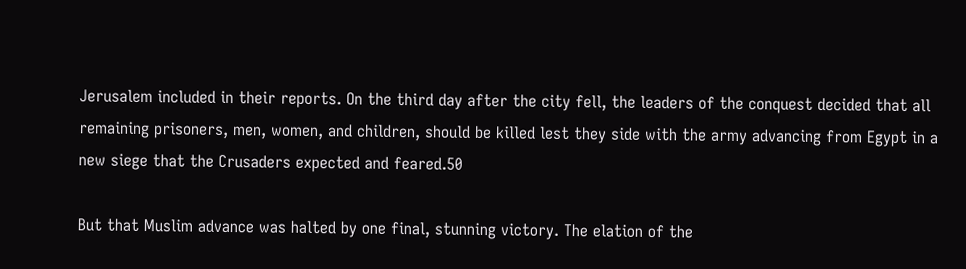Jerusalem included in their reports. On the third day after the city fell, the leaders of the conquest decided that all remaining prisoners, men, women, and children, should be killed lest they side with the army advancing from Egypt in a new siege that the Crusaders expected and feared.50

But that Muslim advance was halted by one final, stunning victory. The elation of the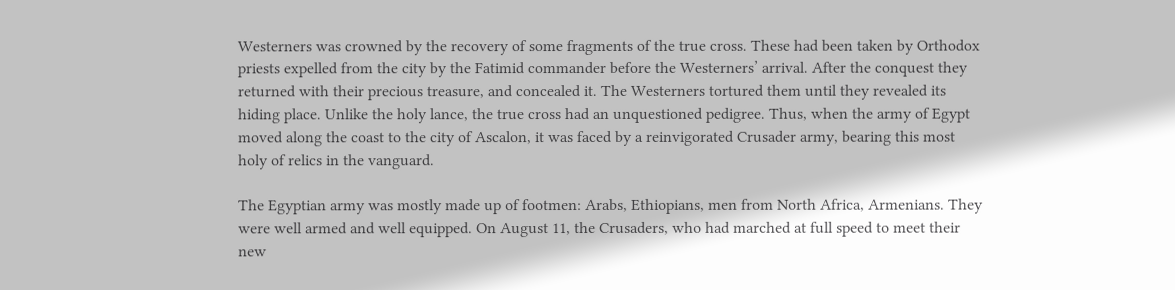Westerners was crowned by the recovery of some fragments of the true cross. These had been taken by Orthodox priests expelled from the city by the Fatimid commander before the Westerners’ arrival. After the conquest they returned with their precious treasure, and concealed it. The Westerners tortured them until they revealed its hiding place. Unlike the holy lance, the true cross had an unquestioned pedigree. Thus, when the army of Egypt moved along the coast to the city of Ascalon, it was faced by a reinvigorated Crusader army, bearing this most holy of relics in the vanguard.

The Egyptian army was mostly made up of footmen: Arabs, Ethiopians, men from North Africa, Armenians. They were well armed and well equipped. On August 11, the Crusaders, who had marched at full speed to meet their new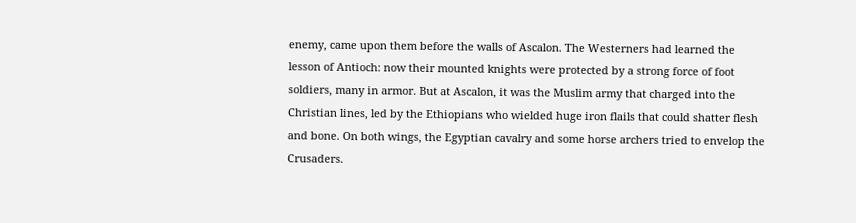enemy, came upon them before the walls of Ascalon. The Westerners had learned the lesson of Antioch: now their mounted knights were protected by a strong force of foot soldiers, many in armor. But at Ascalon, it was the Muslim army that charged into the Christian lines, led by the Ethiopians who wielded huge iron flails that could shatter flesh and bone. On both wings, the Egyptian cavalry and some horse archers tried to envelop the Crusaders.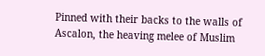Pinned with their backs to the walls of Ascalon, the heaving melee of Muslim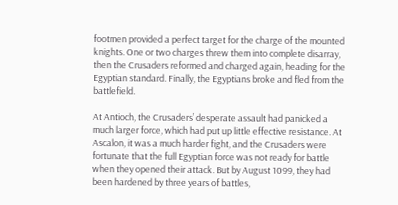footmen provided a perfect target for the charge of the mounted knights. One or two charges threw them into complete disarray, then the Crusaders reformed and charged again, heading for the Egyptian standard. Finally, the Egyptians broke and fled from the battlefield.

At Antioch, the Crusaders’ desperate assault had panicked a much larger force, which had put up little effective resistance. At Ascalon, it was a much harder fight, and the Crusaders were fortunate that the full Egyptian force was not ready for battle when they opened their attack. But by August 1099, they had been hardened by three years of battles,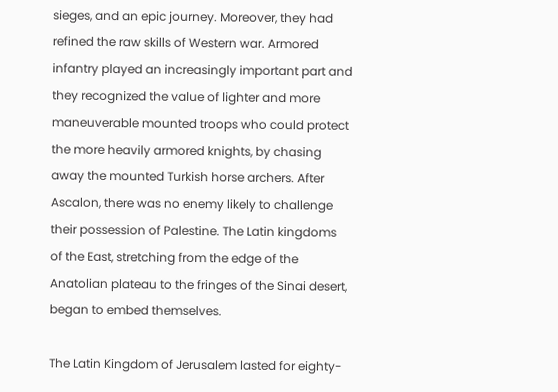sieges, and an epic journey. Moreover, they had refined the raw skills of Western war. Armored infantry played an increasingly important part and they recognized the value of lighter and more maneuverable mounted troops who could protect the more heavily armored knights, by chasing away the mounted Turkish horse archers. After Ascalon, there was no enemy likely to challenge their possession of Palestine. The Latin kingdoms of the East, stretching from the edge of the Anatolian plateau to the fringes of the Sinai desert, began to embed themselves.

The Latin Kingdom of Jerusalem lasted for eighty-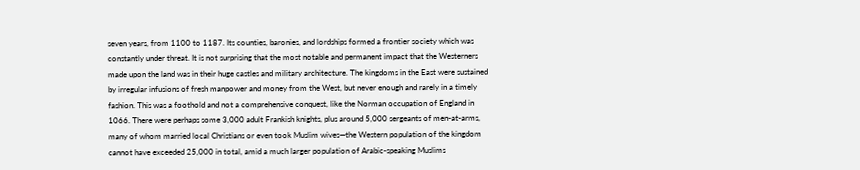seven years, from 1100 to 1187. Its counties, baronies, and lordships formed a frontier society which was constantly under threat. It is not surprising that the most notable and permanent impact that the Westerners made upon the land was in their huge castles and military architecture. The kingdoms in the East were sustained by irregular infusions of fresh manpower and money from the West, but never enough and rarely in a timely fashion. This was a foothold and not a comprehensive conquest, like the Norman occupation of England in 1066. There were perhaps some 3,000 adult Frankish knights, plus around 5,000 sergeants of men-at-arms, many of whom married local Christians or even took Muslim wives—the Western population of the kingdom cannot have exceeded 25,000 in total, amid a much larger population of Arabic-speaking Muslims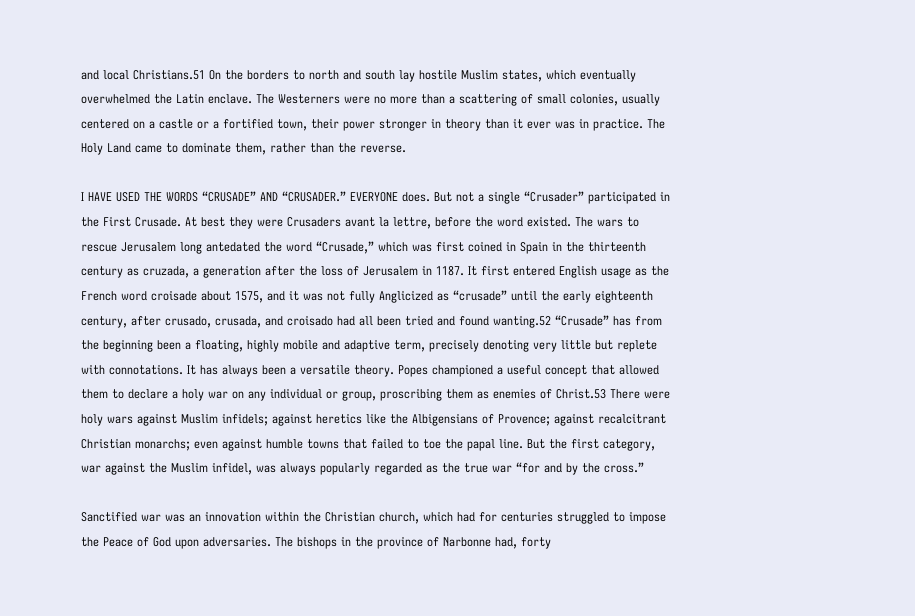and local Christians.51 On the borders to north and south lay hostile Muslim states, which eventually overwhelmed the Latin enclave. The Westerners were no more than a scattering of small colonies, usually centered on a castle or a fortified town, their power stronger in theory than it ever was in practice. The Holy Land came to dominate them, rather than the reverse.

I HAVE USED THE WORDS “CRUSADE” AND “CRUSADER.” EVERYONE does. But not a single “Crusader” participated in the First Crusade. At best they were Crusaders avant la lettre, before the word existed. The wars to rescue Jerusalem long antedated the word “Crusade,” which was first coined in Spain in the thirteenth century as cruzada, a generation after the loss of Jerusalem in 1187. It first entered English usage as the French word croisade about 1575, and it was not fully Anglicized as “crusade” until the early eighteenth century, after crusado, crusada, and croisado had all been tried and found wanting.52 “Crusade” has from the beginning been a floating, highly mobile and adaptive term, precisely denoting very little but replete with connotations. It has always been a versatile theory. Popes championed a useful concept that allowed them to declare a holy war on any individual or group, proscribing them as enemies of Christ.53 There were holy wars against Muslim infidels; against heretics like the Albigensians of Provence; against recalcitrant Christian monarchs; even against humble towns that failed to toe the papal line. But the first category, war against the Muslim infidel, was always popularly regarded as the true war “for and by the cross.”

Sanctified war was an innovation within the Christian church, which had for centuries struggled to impose the Peace of God upon adversaries. The bishops in the province of Narbonne had, forty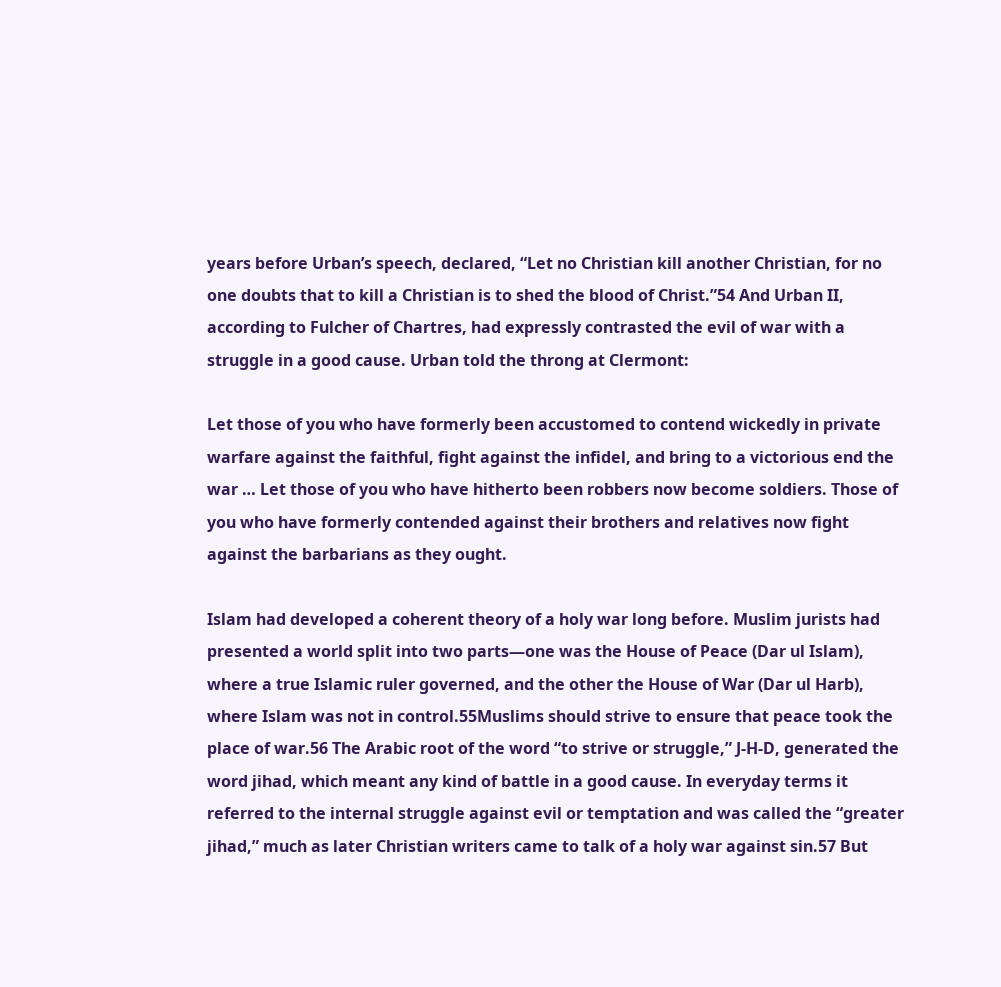years before Urban’s speech, declared, “Let no Christian kill another Christian, for no one doubts that to kill a Christian is to shed the blood of Christ.”54 And Urban II, according to Fulcher of Chartres, had expressly contrasted the evil of war with a struggle in a good cause. Urban told the throng at Clermont:

Let those of you who have formerly been accustomed to contend wickedly in private warfare against the faithful, fight against the infidel, and bring to a victorious end the war … Let those of you who have hitherto been robbers now become soldiers. Those of you who have formerly contended against their brothers and relatives now fight against the barbarians as they ought.

Islam had developed a coherent theory of a holy war long before. Muslim jurists had presented a world split into two parts—one was the House of Peace (Dar ul Islam), where a true Islamic ruler governed, and the other the House of War (Dar ul Harb), where Islam was not in control.55Muslims should strive to ensure that peace took the place of war.56 The Arabic root of the word “to strive or struggle,” J-H-D, generated the word jihad, which meant any kind of battle in a good cause. In everyday terms it referred to the internal struggle against evil or temptation and was called the “greater jihad,” much as later Christian writers came to talk of a holy war against sin.57 But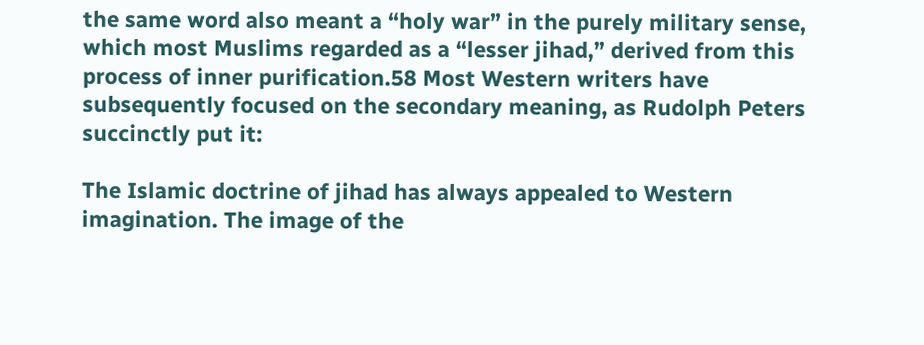the same word also meant a “holy war” in the purely military sense, which most Muslims regarded as a “lesser jihad,” derived from this process of inner purification.58 Most Western writers have subsequently focused on the secondary meaning, as Rudolph Peters succinctly put it:

The Islamic doctrine of jihad has always appealed to Western imagination. The image of the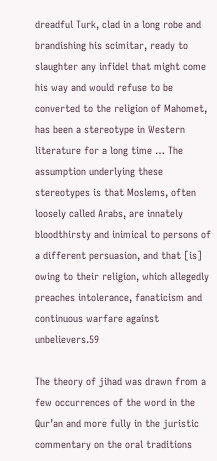dreadful Turk, clad in a long robe and brandishing his scimitar, ready to slaughter any infidel that might come his way and would refuse to be converted to the religion of Mahomet, has been a stereotype in Western literature for a long time … The assumption underlying these stereotypes is that Moslems, often loosely called Arabs, are innately bloodthirsty and inimical to persons of a different persuasion, and that [is] owing to their religion, which allegedly preaches intolerance, fanaticism and continuous warfare against unbelievers.59

The theory of jihad was drawn from a few occurrences of the word in the Qur’an and more fully in the juristic commentary on the oral traditions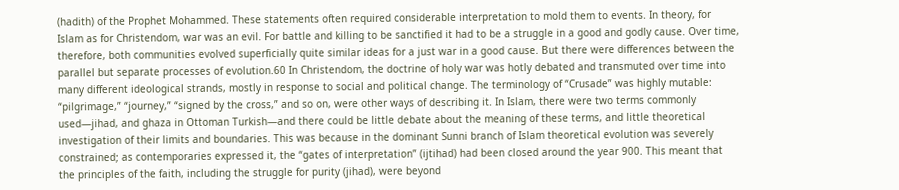(hadith) of the Prophet Mohammed. These statements often required considerable interpretation to mold them to events. In theory, for Islam as for Christendom, war was an evil. For battle and killing to be sanctified it had to be a struggle in a good and godly cause. Over time, therefore, both communities evolved superficially quite similar ideas for a just war in a good cause. But there were differences between the parallel but separate processes of evolution.60 In Christendom, the doctrine of holy war was hotly debated and transmuted over time into many different ideological strands, mostly in response to social and political change. The terminology of “Crusade” was highly mutable: “pilgrimage,” “journey,” “signed by the cross,” and so on, were other ways of describing it. In Islam, there were two terms commonly used—jihad, and ghaza in Ottoman Turkish—and there could be little debate about the meaning of these terms, and little theoretical investigation of their limits and boundaries. This was because in the dominant Sunni branch of Islam theoretical evolution was severely constrained; as contemporaries expressed it, the “gates of interpretation” (ijtihad) had been closed around the year 900. This meant that the principles of the faith, including the struggle for purity (jihad), were beyond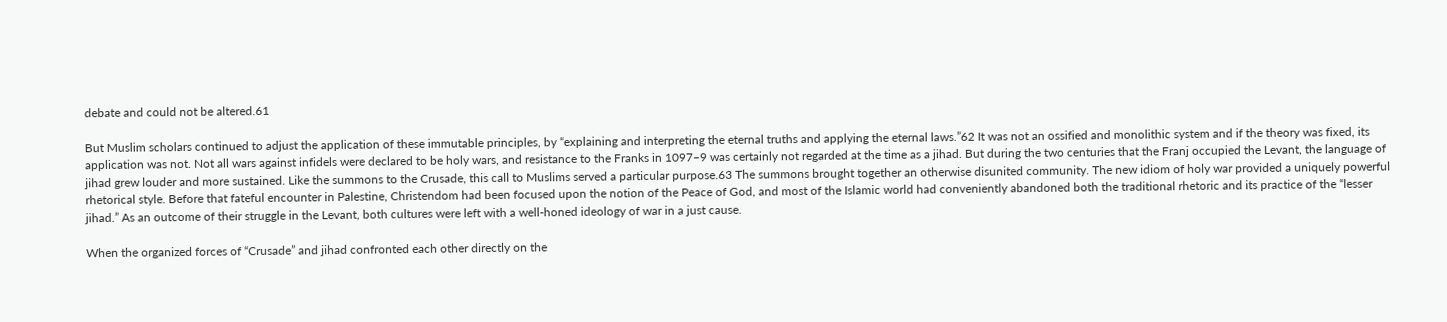debate and could not be altered.61

But Muslim scholars continued to adjust the application of these immutable principles, by “explaining and interpreting the eternal truths and applying the eternal laws.”62 It was not an ossified and monolithic system and if the theory was fixed, its application was not. Not all wars against infidels were declared to be holy wars, and resistance to the Franks in 1097–9 was certainly not regarded at the time as a jihad. But during the two centuries that the Franj occupied the Levant, the language of jihad grew louder and more sustained. Like the summons to the Crusade, this call to Muslims served a particular purpose.63 The summons brought together an otherwise disunited community. The new idiom of holy war provided a uniquely powerful rhetorical style. Before that fateful encounter in Palestine, Christendom had been focused upon the notion of the Peace of God, and most of the Islamic world had conveniently abandoned both the traditional rhetoric and its practice of the “lesser jihad.” As an outcome of their struggle in the Levant, both cultures were left with a well-honed ideology of war in a just cause.

When the organized forces of “Crusade” and jihad confronted each other directly on the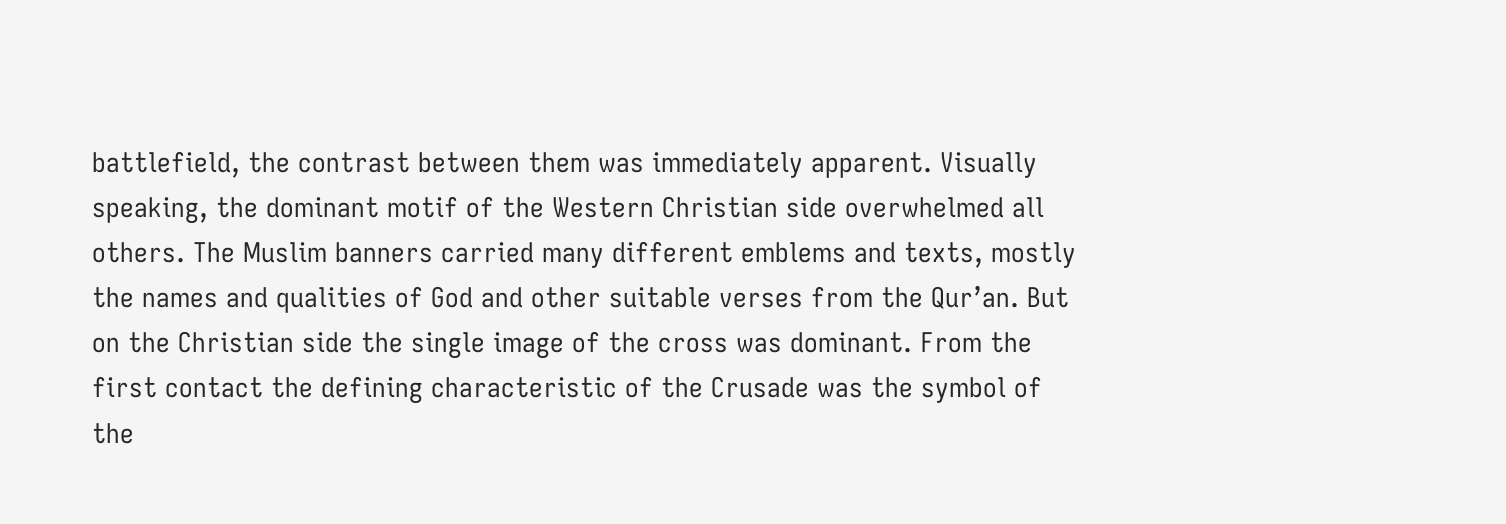battlefield, the contrast between them was immediately apparent. Visually speaking, the dominant motif of the Western Christian side overwhelmed all others. The Muslim banners carried many different emblems and texts, mostly the names and qualities of God and other suitable verses from the Qur’an. But on the Christian side the single image of the cross was dominant. From the first contact the defining characteristic of the Crusade was the symbol of the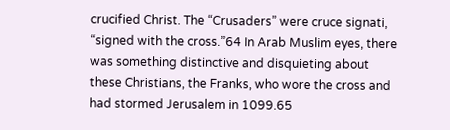crucified Christ. The “Crusaders” were cruce signati, “signed with the cross.”64 In Arab Muslim eyes, there was something distinctive and disquieting about these Christians, the Franks, who wore the cross and had stormed Jerusalem in 1099.65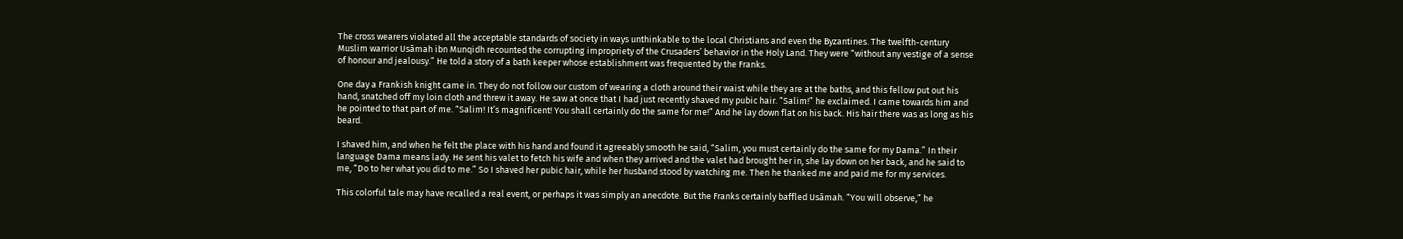The cross wearers violated all the acceptable standards of society in ways unthinkable to the local Christians and even the Byzantines. The twelfth-century Muslim warrior Usāmah ibn Munqidh recounted the corrupting impropriety of the Crusaders’ behavior in the Holy Land. They were “without any vestige of a sense of honour and jealousy.” He told a story of a bath keeper whose establishment was frequented by the Franks.

One day a Frankish knight came in. They do not follow our custom of wearing a cloth around their waist while they are at the baths, and this fellow put out his hand, snatched off my loin cloth and threw it away. He saw at once that I had just recently shaved my pubic hair. “Salim!” he exclaimed. I came towards him and he pointed to that part of me. “Salim! It’s magnificent! You shall certainly do the same for me!” And he lay down flat on his back. His hair there was as long as his beard.

I shaved him, and when he felt the place with his hand and found it agreeably smooth he said, “Salim, you must certainly do the same for my Dama.” In their language Dama means lady. He sent his valet to fetch his wife and when they arrived and the valet had brought her in, she lay down on her back, and he said to me, “Do to her what you did to me.” So I shaved her pubic hair, while her husband stood by watching me. Then he thanked me and paid me for my services.

This colorful tale may have recalled a real event, or perhaps it was simply an anecdote. But the Franks certainly baffled Usāmah. “You will observe,” he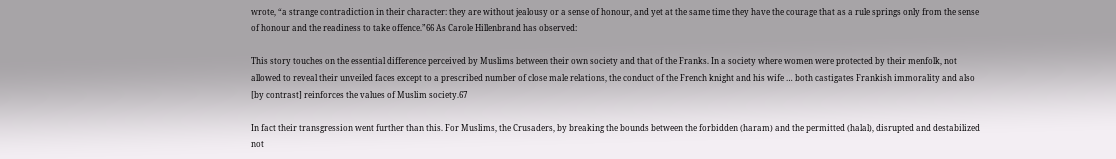wrote, “a strange contradiction in their character: they are without jealousy or a sense of honour, and yet at the same time they have the courage that as a rule springs only from the sense of honour and the readiness to take offence.”66 As Carole Hillenbrand has observed:

This story touches on the essential difference perceived by Muslims between their own society and that of the Franks. In a society where women were protected by their menfolk, not allowed to reveal their unveiled faces except to a prescribed number of close male relations, the conduct of the French knight and his wife … both castigates Frankish immorality and also [by contrast] reinforces the values of Muslim society.67

In fact their transgression went further than this. For Muslims, the Crusaders, by breaking the bounds between the forbidden (haram) and the permitted (halal), disrupted and destabilized not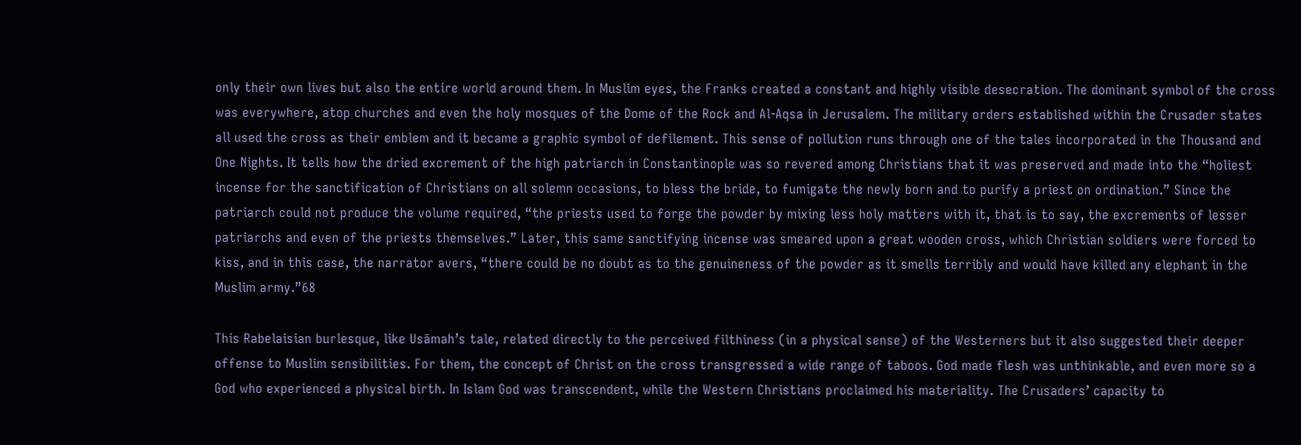only their own lives but also the entire world around them. In Muslim eyes, the Franks created a constant and highly visible desecration. The dominant symbol of the cross was everywhere, atop churches and even the holy mosques of the Dome of the Rock and Al-Aqsa in Jerusalem. The military orders established within the Crusader states all used the cross as their emblem and it became a graphic symbol of defilement. This sense of pollution runs through one of the tales incorporated in the Thousand and One Nights. It tells how the dried excrement of the high patriarch in Constantinople was so revered among Christians that it was preserved and made into the “holiest incense for the sanctification of Christians on all solemn occasions, to bless the bride, to fumigate the newly born and to purify a priest on ordination.” Since the patriarch could not produce the volume required, “the priests used to forge the powder by mixing less holy matters with it, that is to say, the excrements of lesser patriarchs and even of the priests themselves.” Later, this same sanctifying incense was smeared upon a great wooden cross, which Christian soldiers were forced to kiss, and in this case, the narrator avers, “there could be no doubt as to the genuineness of the powder as it smells terribly and would have killed any elephant in the Muslim army.”68

This Rabelaisian burlesque, like Usāmah’s tale, related directly to the perceived filthiness (in a physical sense) of the Westerners but it also suggested their deeper offense to Muslim sensibilities. For them, the concept of Christ on the cross transgressed a wide range of taboos. God made flesh was unthinkable, and even more so a God who experienced a physical birth. In Islam God was transcendent, while the Western Christians proclaimed his materiality. The Crusaders’ capacity to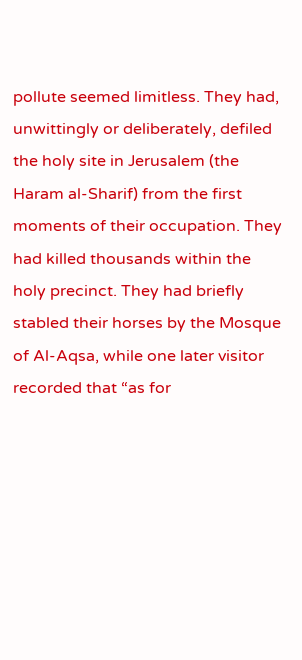pollute seemed limitless. They had, unwittingly or deliberately, defiled the holy site in Jerusalem (the Haram al-Sharif) from the first moments of their occupation. They had killed thousands within the holy precinct. They had briefly stabled their horses by the Mosque of Al-Aqsa, while one later visitor recorded that “as for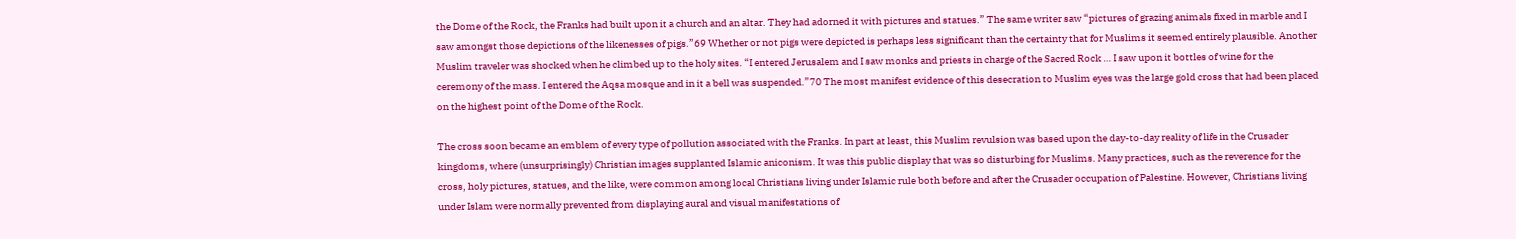the Dome of the Rock, the Franks had built upon it a church and an altar. They had adorned it with pictures and statues.” The same writer saw “pictures of grazing animals fixed in marble and I saw amongst those depictions of the likenesses of pigs.”69 Whether or not pigs were depicted is perhaps less significant than the certainty that for Muslims it seemed entirely plausible. Another Muslim traveler was shocked when he climbed up to the holy sites. “I entered Jerusalem and I saw monks and priests in charge of the Sacred Rock … I saw upon it bottles of wine for the ceremony of the mass. I entered the Aqsa mosque and in it a bell was suspended.”70 The most manifest evidence of this desecration to Muslim eyes was the large gold cross that had been placed on the highest point of the Dome of the Rock.

The cross soon became an emblem of every type of pollution associated with the Franks. In part at least, this Muslim revulsion was based upon the day-to-day reality of life in the Crusader kingdoms, where (unsurprisingly) Christian images supplanted Islamic aniconism. It was this public display that was so disturbing for Muslims. Many practices, such as the reverence for the cross, holy pictures, statues, and the like, were common among local Christians living under Islamic rule both before and after the Crusader occupation of Palestine. However, Christians living under Islam were normally prevented from displaying aural and visual manifestations of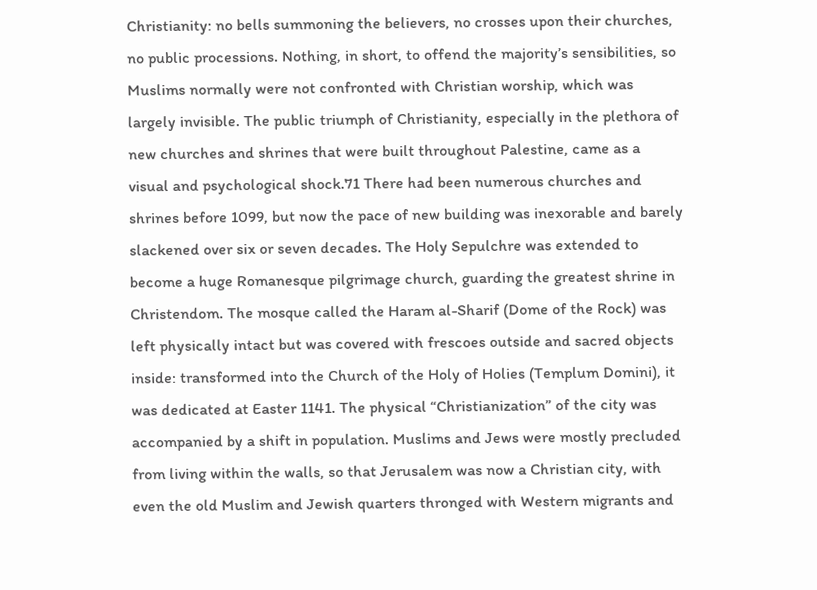Christianity: no bells summoning the believers, no crosses upon their churches, no public processions. Nothing, in short, to offend the majority’s sensibilities, so Muslims normally were not confronted with Christian worship, which was largely invisible. The public triumph of Christianity, especially in the plethora of new churches and shrines that were built throughout Palestine, came as a visual and psychological shock.71 There had been numerous churches and shrines before 1099, but now the pace of new building was inexorable and barely slackened over six or seven decades. The Holy Sepulchre was extended to become a huge Romanesque pilgrimage church, guarding the greatest shrine in Christendom. The mosque called the Haram al-Sharif (Dome of the Rock) was left physically intact but was covered with frescoes outside and sacred objects inside: transformed into the Church of the Holy of Holies (Templum Domini), it was dedicated at Easter 1141. The physical “Christianization” of the city was accompanied by a shift in population. Muslims and Jews were mostly precluded from living within the walls, so that Jerusalem was now a Christian city, with even the old Muslim and Jewish quarters thronged with Western migrants and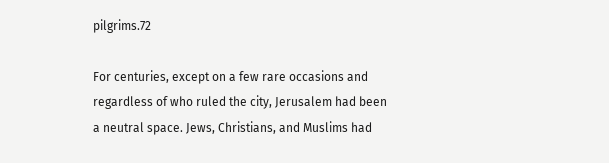pilgrims.72

For centuries, except on a few rare occasions and regardless of who ruled the city, Jerusalem had been a neutral space. Jews, Christians, and Muslims had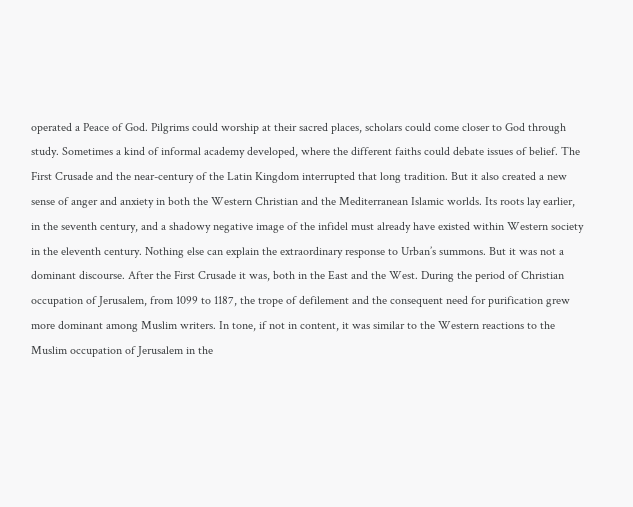operated a Peace of God. Pilgrims could worship at their sacred places, scholars could come closer to God through study. Sometimes a kind of informal academy developed, where the different faiths could debate issues of belief. The First Crusade and the near-century of the Latin Kingdom interrupted that long tradition. But it also created a new sense of anger and anxiety in both the Western Christian and the Mediterranean Islamic worlds. Its roots lay earlier, in the seventh century, and a shadowy negative image of the infidel must already have existed within Western society in the eleventh century. Nothing else can explain the extraordinary response to Urban’s summons. But it was not a dominant discourse. After the First Crusade it was, both in the East and the West. During the period of Christian occupation of Jerusalem, from 1099 to 1187, the trope of defilement and the consequent need for purification grew more dominant among Muslim writers. In tone, if not in content, it was similar to the Western reactions to the Muslim occupation of Jerusalem in the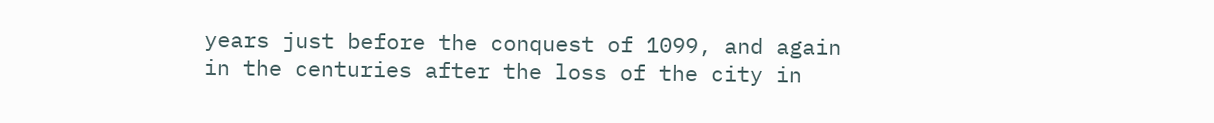years just before the conquest of 1099, and again in the centuries after the loss of the city in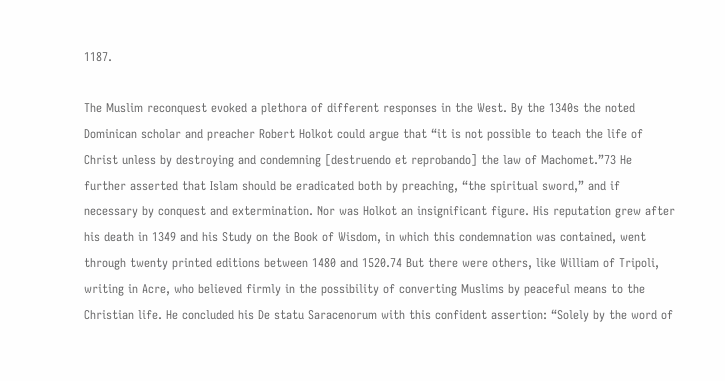1187.

The Muslim reconquest evoked a plethora of different responses in the West. By the 1340s the noted Dominican scholar and preacher Robert Holkot could argue that “it is not possible to teach the life of Christ unless by destroying and condemning [destruendo et reprobando] the law of Machomet.”73 He further asserted that Islam should be eradicated both by preaching, “the spiritual sword,” and if necessary by conquest and extermination. Nor was Holkot an insignificant figure. His reputation grew after his death in 1349 and his Study on the Book of Wisdom, in which this condemnation was contained, went through twenty printed editions between 1480 and 1520.74 But there were others, like William of Tripoli, writing in Acre, who believed firmly in the possibility of converting Muslims by peaceful means to the Christian life. He concluded his De statu Saracenorum with this confident assertion: “Solely by the word of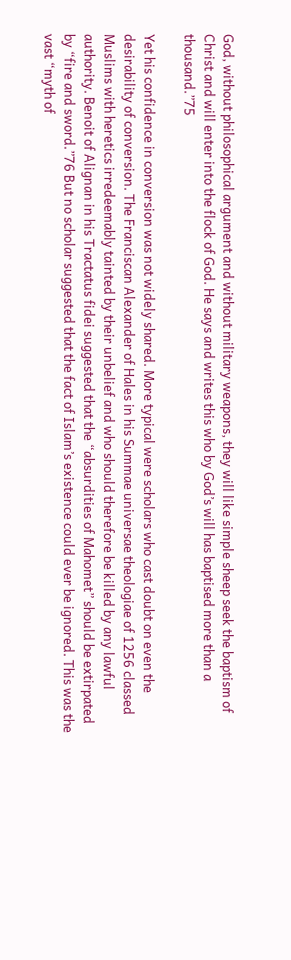God, without philosophical argument and without military weapons, they will like simple sheep seek the baptism of Christ and will enter into the flock of God. He says and writes this who by God’s will has baptised more than a thousand.”75

Yet his confidence in conversion was not widely shared. More typical were scholars who cast doubt on even the desirability of conversion. The Franciscan Alexander of Hales in his Summae universae theologiae of 1256 classed Muslims with heretics irredeemably tainted by their unbelief and who should therefore be killed by any lawful authority. Benoit of Alignan in his Tractatus fidei suggested that the “absurdities of Mahomet” should be extirpated by “fire and sword.”76 But no scholar suggested that the fact of Islam’s existence could ever be ignored. This was the vast “myth of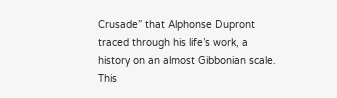Crusade” that Alphonse Dupront traced through his life’s work, a history on an almost Gibbonian scale. This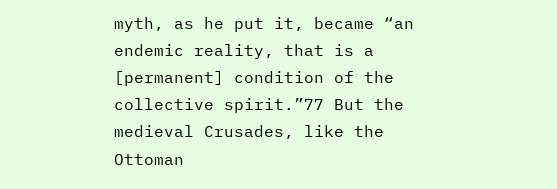myth, as he put it, became “an endemic reality, that is a [permanent] condition of the collective spirit.”77 But the medieval Crusades, like the Ottoman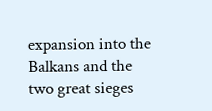expansion into the Balkans and the two great sieges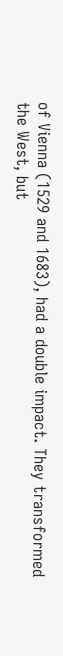of Vienna (1529 and 1683), had a double impact. They transformed the West, but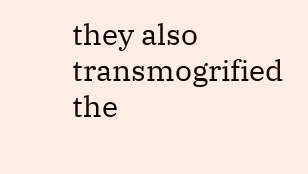they also transmogrified the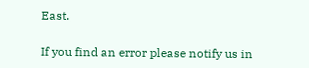East.

If you find an error please notify us in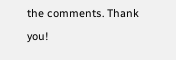the comments. Thank you!